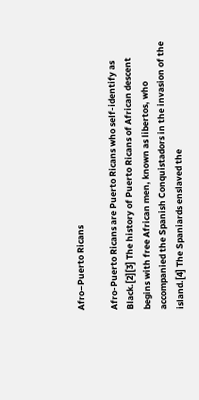Afro–Puerto Ricans

Afro-Puerto Ricans are Puerto Ricans who self-identify as Black.[2][3] The history of Puerto Ricans of African descent begins with free African men, known as libertos, who accompanied the Spanish Conquistadors in the invasion of the island.[4] The Spaniards enslaved the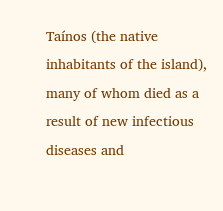Taínos (the native inhabitants of the island), many of whom died as a result of new infectious diseases and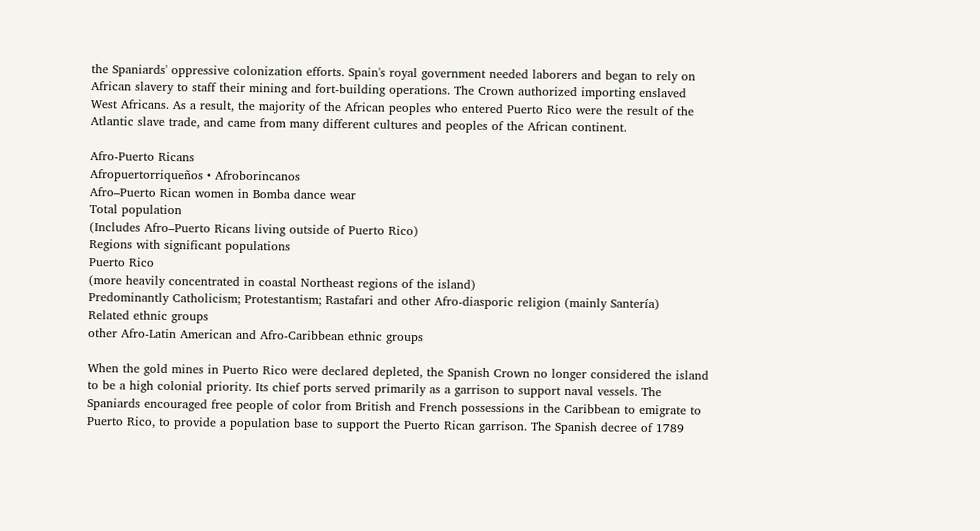the Spaniards' oppressive colonization efforts. Spain's royal government needed laborers and began to rely on African slavery to staff their mining and fort-building operations. The Crown authorized importing enslaved West Africans. As a result, the majority of the African peoples who entered Puerto Rico were the result of the Atlantic slave trade, and came from many different cultures and peoples of the African continent.

Afro-Puerto Ricans
Afropuertorriqueños • Afroborincanos
Afro–Puerto Rican women in Bomba dance wear
Total population
(Includes Afro–Puerto Ricans living outside of Puerto Rico)
Regions with significant populations
Puerto Rico
(more heavily concentrated in coastal Northeast regions of the island)
Predominantly Catholicism; Protestantism; Rastafari and other Afro-diasporic religion (mainly Santería)
Related ethnic groups
other Afro-Latin American and Afro-Caribbean ethnic groups

When the gold mines in Puerto Rico were declared depleted, the Spanish Crown no longer considered the island to be a high colonial priority. Its chief ports served primarily as a garrison to support naval vessels. The Spaniards encouraged free people of color from British and French possessions in the Caribbean to emigrate to Puerto Rico, to provide a population base to support the Puerto Rican garrison. The Spanish decree of 1789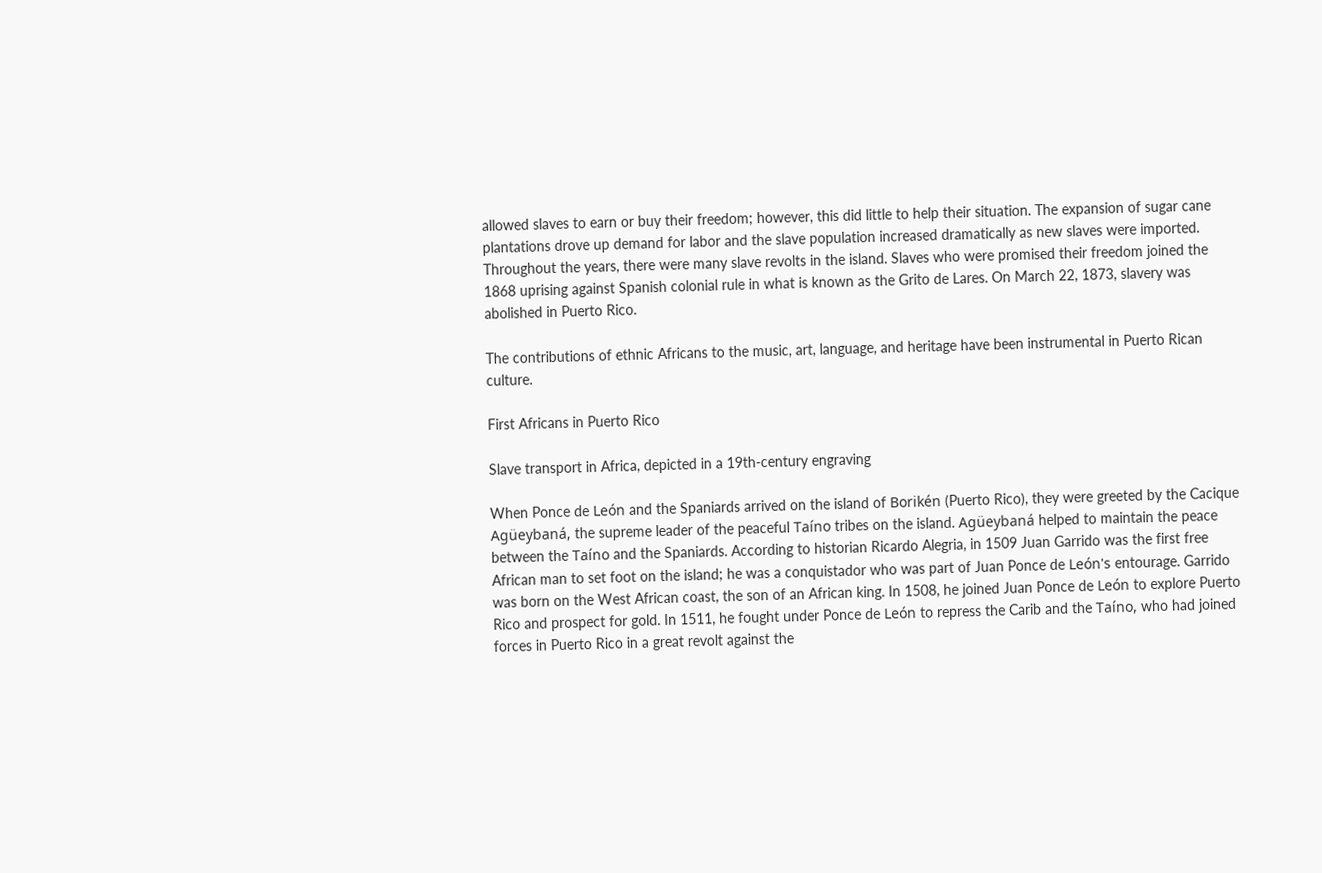allowed slaves to earn or buy their freedom; however, this did little to help their situation. The expansion of sugar cane plantations drove up demand for labor and the slave population increased dramatically as new slaves were imported. Throughout the years, there were many slave revolts in the island. Slaves who were promised their freedom joined the 1868 uprising against Spanish colonial rule in what is known as the Grito de Lares. On March 22, 1873, slavery was abolished in Puerto Rico.

The contributions of ethnic Africans to the music, art, language, and heritage have been instrumental in Puerto Rican culture.

First Africans in Puerto Rico

Slave transport in Africa, depicted in a 19th-century engraving

When Ponce de León and the Spaniards arrived on the island of Borikén (Puerto Rico), they were greeted by the Cacique Agüeybaná, the supreme leader of the peaceful Taíno tribes on the island. Agüeybaná helped to maintain the peace between the Taíno and the Spaniards. According to historian Ricardo Alegria, in 1509 Juan Garrido was the first free African man to set foot on the island; he was a conquistador who was part of Juan Ponce de León's entourage. Garrido was born on the West African coast, the son of an African king. In 1508, he joined Juan Ponce de León to explore Puerto Rico and prospect for gold. In 1511, he fought under Ponce de León to repress the Carib and the Taíno, who had joined forces in Puerto Rico in a great revolt against the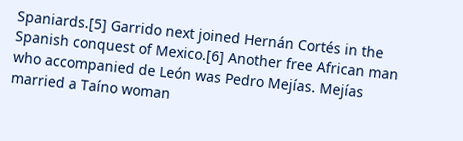Spaniards.[5] Garrido next joined Hernán Cortés in the Spanish conquest of Mexico.[6] Another free African man who accompanied de León was Pedro Mejías. Mejías married a Taíno woman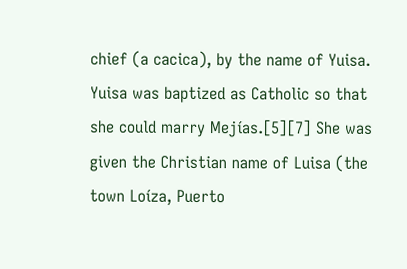chief (a cacica), by the name of Yuisa. Yuisa was baptized as Catholic so that she could marry Mejías.[5][7] She was given the Christian name of Luisa (the town Loíza, Puerto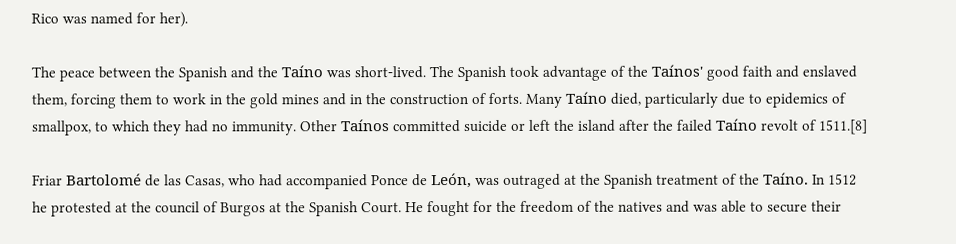Rico was named for her).

The peace between the Spanish and the Taíno was short-lived. The Spanish took advantage of the Taínos' good faith and enslaved them, forcing them to work in the gold mines and in the construction of forts. Many Taíno died, particularly due to epidemics of smallpox, to which they had no immunity. Other Taínos committed suicide or left the island after the failed Taíno revolt of 1511.[8]

Friar Bartolomé de las Casas, who had accompanied Ponce de León, was outraged at the Spanish treatment of the Taíno. In 1512 he protested at the council of Burgos at the Spanish Court. He fought for the freedom of the natives and was able to secure their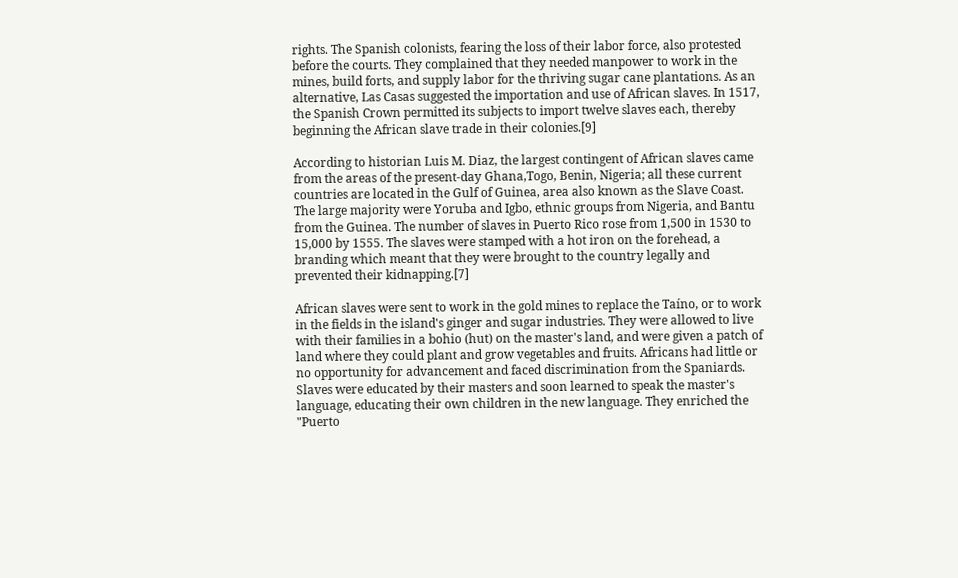rights. The Spanish colonists, fearing the loss of their labor force, also protested before the courts. They complained that they needed manpower to work in the mines, build forts, and supply labor for the thriving sugar cane plantations. As an alternative, Las Casas suggested the importation and use of African slaves. In 1517, the Spanish Crown permitted its subjects to import twelve slaves each, thereby beginning the African slave trade in their colonies.[9]

According to historian Luis M. Diaz, the largest contingent of African slaves came from the areas of the present-day Ghana,Togo, Benin, Nigeria; all these current countries are located in the Gulf of Guinea, area also known as the Slave Coast. The large majority were Yoruba and Igbo, ethnic groups from Nigeria, and Bantu from the Guinea. The number of slaves in Puerto Rico rose from 1,500 in 1530 to 15,000 by 1555. The slaves were stamped with a hot iron on the forehead, a branding which meant that they were brought to the country legally and prevented their kidnapping.[7]

African slaves were sent to work in the gold mines to replace the Taíno, or to work in the fields in the island's ginger and sugar industries. They were allowed to live with their families in a bohio (hut) on the master's land, and were given a patch of land where they could plant and grow vegetables and fruits. Africans had little or no opportunity for advancement and faced discrimination from the Spaniards. Slaves were educated by their masters and soon learned to speak the master's language, educating their own children in the new language. They enriched the "Puerto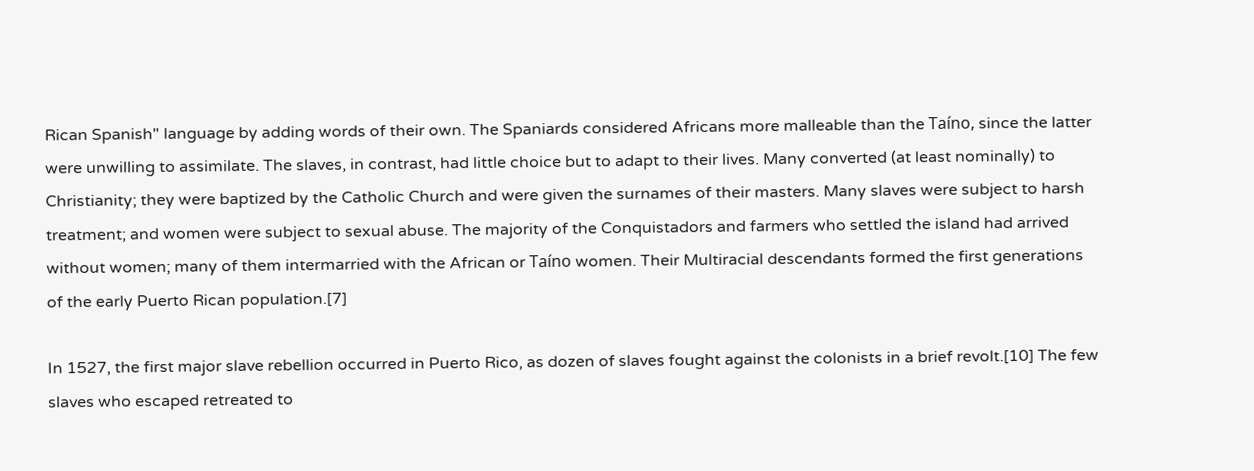Rican Spanish" language by adding words of their own. The Spaniards considered Africans more malleable than the Taíno, since the latter were unwilling to assimilate. The slaves, in contrast, had little choice but to adapt to their lives. Many converted (at least nominally) to Christianity; they were baptized by the Catholic Church and were given the surnames of their masters. Many slaves were subject to harsh treatment; and women were subject to sexual abuse. The majority of the Conquistadors and farmers who settled the island had arrived without women; many of them intermarried with the African or Taíno women. Their Multiracial descendants formed the first generations of the early Puerto Rican population.[7]

In 1527, the first major slave rebellion occurred in Puerto Rico, as dozen of slaves fought against the colonists in a brief revolt.[10] The few slaves who escaped retreated to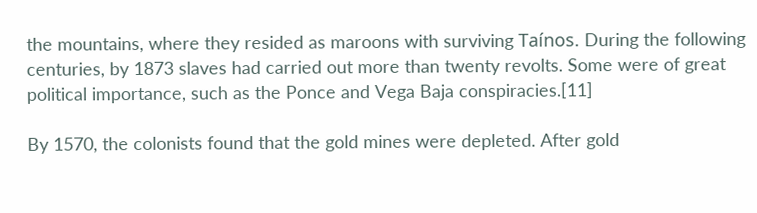the mountains, where they resided as maroons with surviving Taínos. During the following centuries, by 1873 slaves had carried out more than twenty revolts. Some were of great political importance, such as the Ponce and Vega Baja conspiracies.[11]

By 1570, the colonists found that the gold mines were depleted. After gold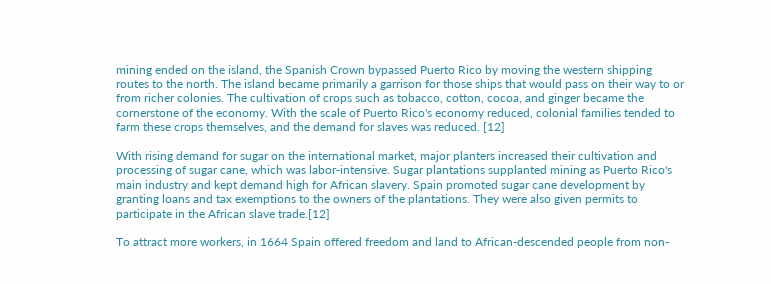mining ended on the island, the Spanish Crown bypassed Puerto Rico by moving the western shipping routes to the north. The island became primarily a garrison for those ships that would pass on their way to or from richer colonies. The cultivation of crops such as tobacco, cotton, cocoa, and ginger became the cornerstone of the economy. With the scale of Puerto Rico's economy reduced, colonial families tended to farm these crops themselves, and the demand for slaves was reduced. [12]

With rising demand for sugar on the international market, major planters increased their cultivation and processing of sugar cane, which was labor-intensive. Sugar plantations supplanted mining as Puerto Rico's main industry and kept demand high for African slavery. Spain promoted sugar cane development by granting loans and tax exemptions to the owners of the plantations. They were also given permits to participate in the African slave trade.[12]

To attract more workers, in 1664 Spain offered freedom and land to African-descended people from non-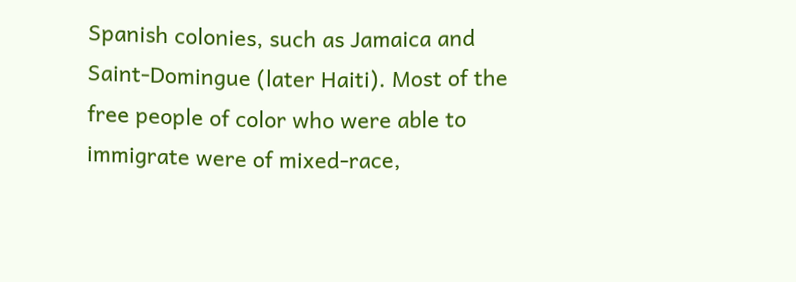Spanish colonies, such as Jamaica and Saint-Domingue (later Haiti). Most of the free people of color who were able to immigrate were of mixed-race,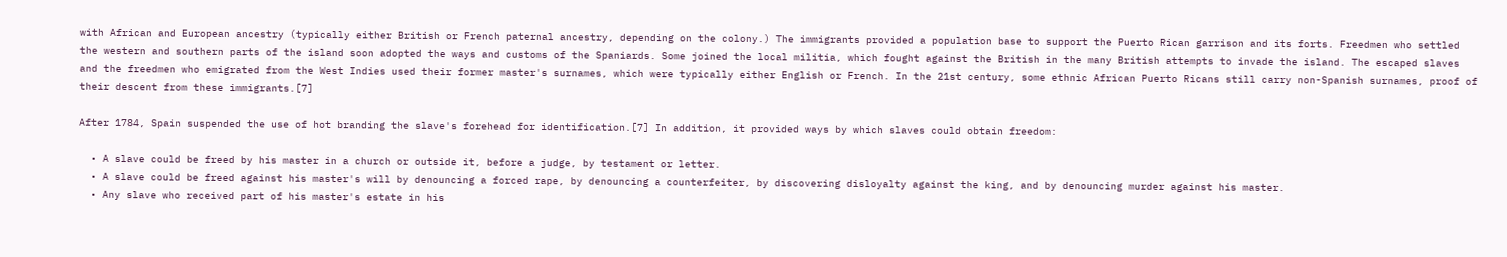with African and European ancestry (typically either British or French paternal ancestry, depending on the colony.) The immigrants provided a population base to support the Puerto Rican garrison and its forts. Freedmen who settled the western and southern parts of the island soon adopted the ways and customs of the Spaniards. Some joined the local militia, which fought against the British in the many British attempts to invade the island. The escaped slaves and the freedmen who emigrated from the West Indies used their former master's surnames, which were typically either English or French. In the 21st century, some ethnic African Puerto Ricans still carry non-Spanish surnames, proof of their descent from these immigrants.[7]

After 1784, Spain suspended the use of hot branding the slave's forehead for identification.[7] In addition, it provided ways by which slaves could obtain freedom:

  • A slave could be freed by his master in a church or outside it, before a judge, by testament or letter.
  • A slave could be freed against his master's will by denouncing a forced rape, by denouncing a counterfeiter, by discovering disloyalty against the king, and by denouncing murder against his master.
  • Any slave who received part of his master's estate in his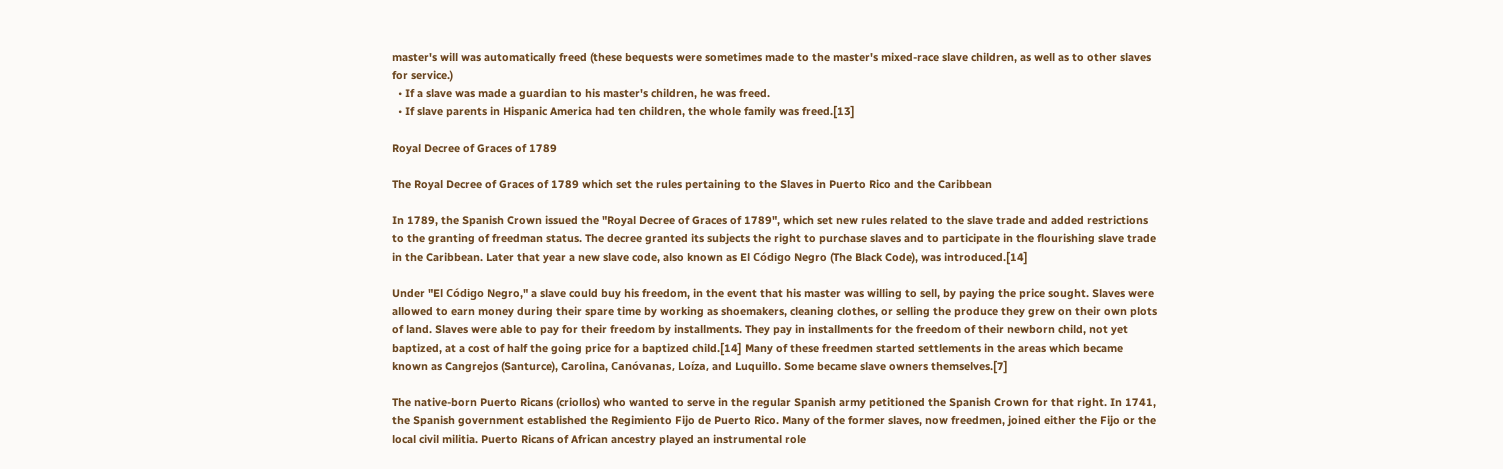master's will was automatically freed (these bequests were sometimes made to the master's mixed-race slave children, as well as to other slaves for service.)
  • If a slave was made a guardian to his master's children, he was freed.
  • If slave parents in Hispanic America had ten children, the whole family was freed.[13]

Royal Decree of Graces of 1789

The Royal Decree of Graces of 1789 which set the rules pertaining to the Slaves in Puerto Rico and the Caribbean

In 1789, the Spanish Crown issued the "Royal Decree of Graces of 1789", which set new rules related to the slave trade and added restrictions to the granting of freedman status. The decree granted its subjects the right to purchase slaves and to participate in the flourishing slave trade in the Caribbean. Later that year a new slave code, also known as El Código Negro (The Black Code), was introduced.[14]

Under "El Código Negro," a slave could buy his freedom, in the event that his master was willing to sell, by paying the price sought. Slaves were allowed to earn money during their spare time by working as shoemakers, cleaning clothes, or selling the produce they grew on their own plots of land. Slaves were able to pay for their freedom by installments. They pay in installments for the freedom of their newborn child, not yet baptized, at a cost of half the going price for a baptized child.[14] Many of these freedmen started settlements in the areas which became known as Cangrejos (Santurce), Carolina, Canóvanas, Loíza, and Luquillo. Some became slave owners themselves.[7]

The native-born Puerto Ricans (criollos) who wanted to serve in the regular Spanish army petitioned the Spanish Crown for that right. In 1741, the Spanish government established the Regimiento Fijo de Puerto Rico. Many of the former slaves, now freedmen, joined either the Fijo or the local civil militia. Puerto Ricans of African ancestry played an instrumental role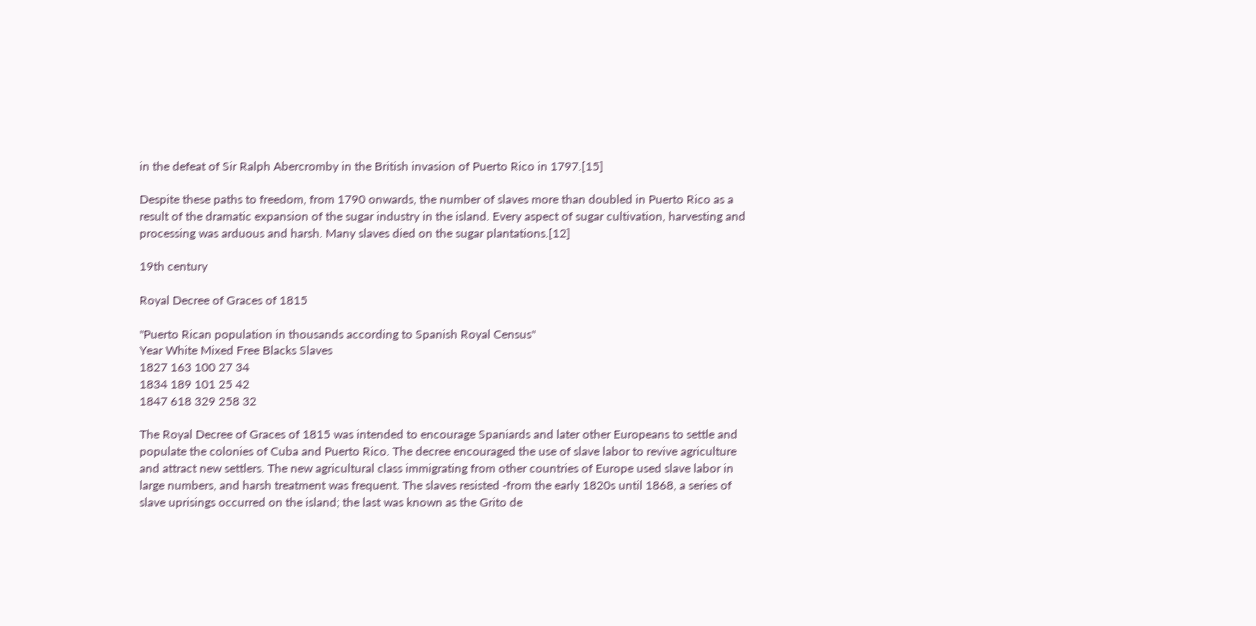in the defeat of Sir Ralph Abercromby in the British invasion of Puerto Rico in 1797.[15]

Despite these paths to freedom, from 1790 onwards, the number of slaves more than doubled in Puerto Rico as a result of the dramatic expansion of the sugar industry in the island. Every aspect of sugar cultivation, harvesting and processing was arduous and harsh. Many slaves died on the sugar plantations.[12]

19th century

Royal Decree of Graces of 1815

"Puerto Rican population in thousands according to Spanish Royal Census"
Year White Mixed Free Blacks Slaves
1827 163 100 27 34
1834 189 101 25 42
1847 618 329 258 32

The Royal Decree of Graces of 1815 was intended to encourage Spaniards and later other Europeans to settle and populate the colonies of Cuba and Puerto Rico. The decree encouraged the use of slave labor to revive agriculture and attract new settlers. The new agricultural class immigrating from other countries of Europe used slave labor in large numbers, and harsh treatment was frequent. The slaves resisted -from the early 1820s until 1868, a series of slave uprisings occurred on the island; the last was known as the Grito de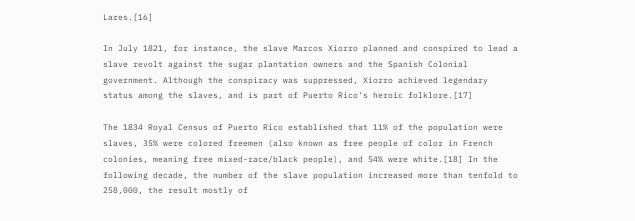Lares.[16]

In July 1821, for instance, the slave Marcos Xiorro planned and conspired to lead a slave revolt against the sugar plantation owners and the Spanish Colonial government. Although the conspiracy was suppressed, Xiorro achieved legendary status among the slaves, and is part of Puerto Rico's heroic folklore.[17]

The 1834 Royal Census of Puerto Rico established that 11% of the population were slaves, 35% were colored freemen (also known as free people of color in French colonies, meaning free mixed-race/black people), and 54% were white.[18] In the following decade, the number of the slave population increased more than tenfold to 258,000, the result mostly of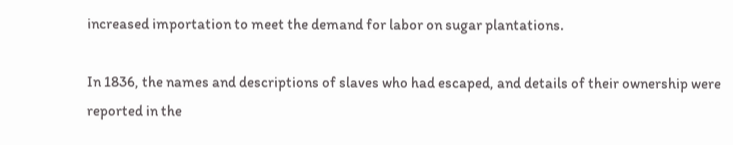increased importation to meet the demand for labor on sugar plantations.

In 1836, the names and descriptions of slaves who had escaped, and details of their ownership were reported in the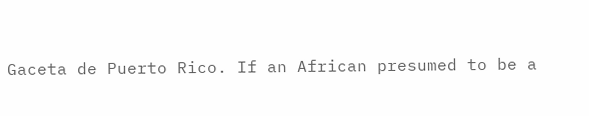Gaceta de Puerto Rico. If an African presumed to be a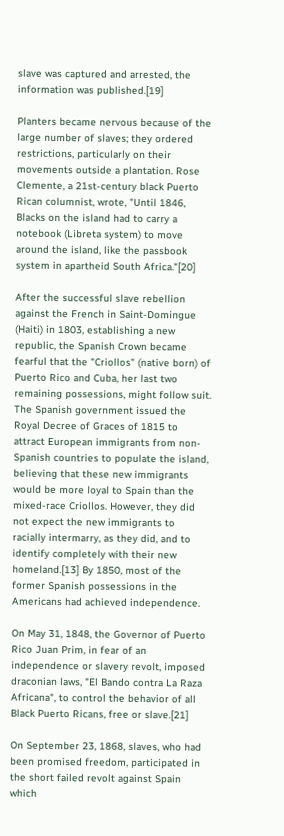slave was captured and arrested, the information was published.[19]

Planters became nervous because of the large number of slaves; they ordered restrictions, particularly on their movements outside a plantation. Rose Clemente, a 21st-century black Puerto Rican columnist, wrote, "Until 1846, Blacks on the island had to carry a notebook (Libreta system) to move around the island, like the passbook system in apartheid South Africa."[20]

After the successful slave rebellion against the French in Saint-Domingue (Haiti) in 1803, establishing a new republic, the Spanish Crown became fearful that the "Criollos" (native born) of Puerto Rico and Cuba, her last two remaining possessions, might follow suit. The Spanish government issued the Royal Decree of Graces of 1815 to attract European immigrants from non-Spanish countries to populate the island, believing that these new immigrants would be more loyal to Spain than the mixed-race Criollos. However, they did not expect the new immigrants to racially intermarry, as they did, and to identify completely with their new homeland.[13] By 1850, most of the former Spanish possessions in the Americans had achieved independence.

On May 31, 1848, the Governor of Puerto Rico Juan Prim, in fear of an independence or slavery revolt, imposed draconian laws, "El Bando contra La Raza Africana", to control the behavior of all Black Puerto Ricans, free or slave.[21]

On September 23, 1868, slaves, who had been promised freedom, participated in the short failed revolt against Spain which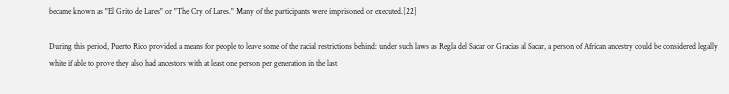became known as "El Grito de Lares" or "The Cry of Lares." Many of the participants were imprisoned or executed.[22]

During this period, Puerto Rico provided a means for people to leave some of the racial restrictions behind: under such laws as Regla del Sacar or Gracias al Sacar, a person of African ancestry could be considered legally white if able to prove they also had ancestors with at least one person per generation in the last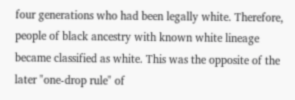four generations who had been legally white. Therefore, people of black ancestry with known white lineage became classified as white. This was the opposite of the later "one-drop rule" of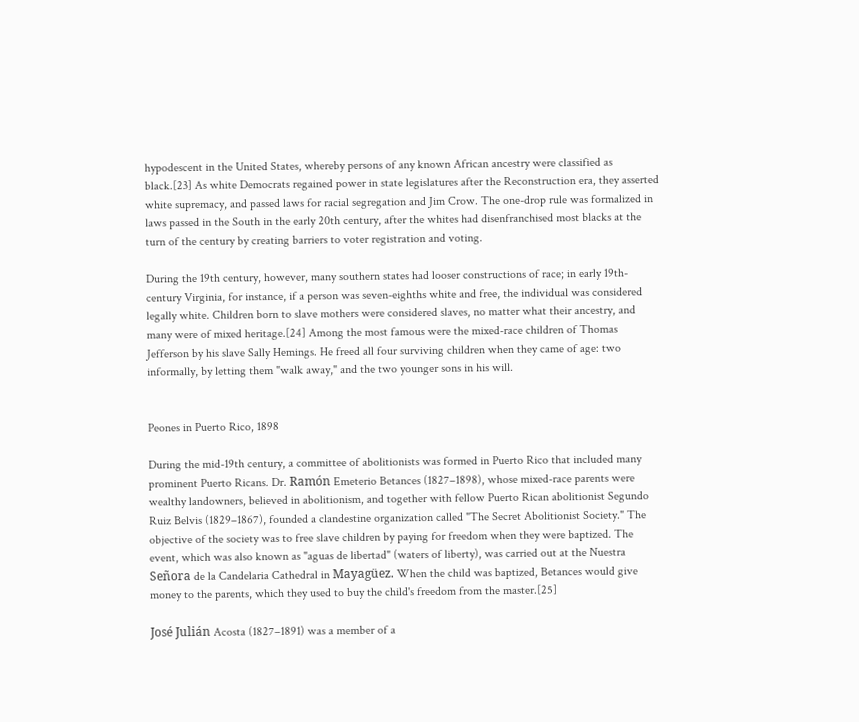hypodescent in the United States, whereby persons of any known African ancestry were classified as black.[23] As white Democrats regained power in state legislatures after the Reconstruction era, they asserted white supremacy, and passed laws for racial segregation and Jim Crow. The one-drop rule was formalized in laws passed in the South in the early 20th century, after the whites had disenfranchised most blacks at the turn of the century by creating barriers to voter registration and voting.

During the 19th century, however, many southern states had looser constructions of race; in early 19th-century Virginia, for instance, if a person was seven-eighths white and free, the individual was considered legally white. Children born to slave mothers were considered slaves, no matter what their ancestry, and many were of mixed heritage.[24] Among the most famous were the mixed-race children of Thomas Jefferson by his slave Sally Hemings. He freed all four surviving children when they came of age: two informally, by letting them "walk away," and the two younger sons in his will.


Peones in Puerto Rico, 1898

During the mid-19th century, a committee of abolitionists was formed in Puerto Rico that included many prominent Puerto Ricans. Dr. Ramón Emeterio Betances (1827–1898), whose mixed-race parents were wealthy landowners, believed in abolitionism, and together with fellow Puerto Rican abolitionist Segundo Ruiz Belvis (1829–1867), founded a clandestine organization called "The Secret Abolitionist Society." The objective of the society was to free slave children by paying for freedom when they were baptized. The event, which was also known as "aguas de libertad" (waters of liberty), was carried out at the Nuestra Señora de la Candelaria Cathedral in Mayagüez. When the child was baptized, Betances would give money to the parents, which they used to buy the child's freedom from the master.[25]

José Julián Acosta (1827–1891) was a member of a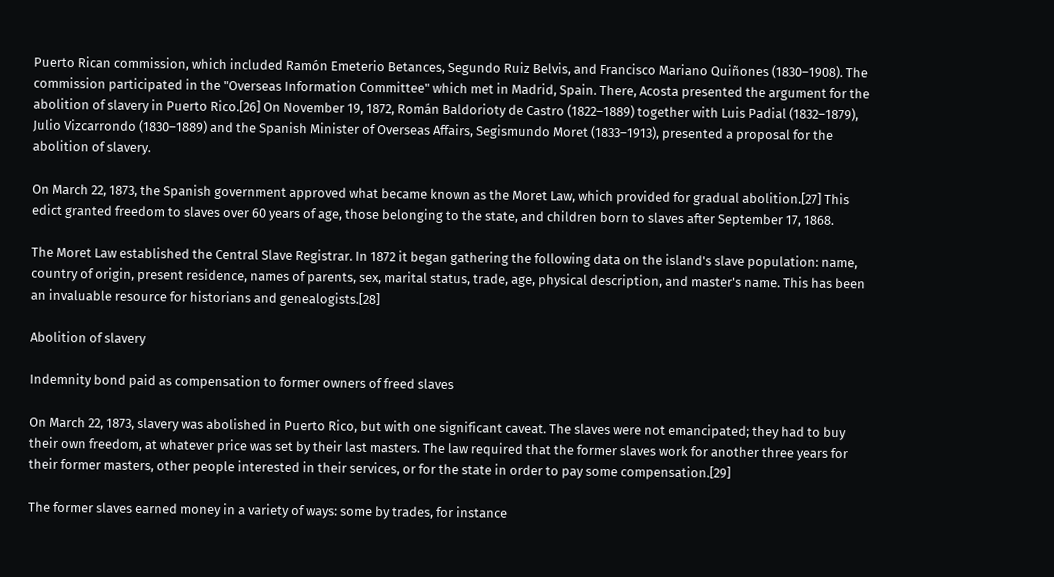Puerto Rican commission, which included Ramón Emeterio Betances, Segundo Ruiz Belvis, and Francisco Mariano Quiñones (1830–1908). The commission participated in the "Overseas Information Committee" which met in Madrid, Spain. There, Acosta presented the argument for the abolition of slavery in Puerto Rico.[26] On November 19, 1872, Román Baldorioty de Castro (1822–1889) together with Luis Padial (1832–1879), Julio Vizcarrondo (1830–1889) and the Spanish Minister of Overseas Affairs, Segismundo Moret (1833–1913), presented a proposal for the abolition of slavery.

On March 22, 1873, the Spanish government approved what became known as the Moret Law, which provided for gradual abolition.[27] This edict granted freedom to slaves over 60 years of age, those belonging to the state, and children born to slaves after September 17, 1868.

The Moret Law established the Central Slave Registrar. In 1872 it began gathering the following data on the island's slave population: name, country of origin, present residence, names of parents, sex, marital status, trade, age, physical description, and master's name. This has been an invaluable resource for historians and genealogists.[28]

Abolition of slavery

Indemnity bond paid as compensation to former owners of freed slaves

On March 22, 1873, slavery was abolished in Puerto Rico, but with one significant caveat. The slaves were not emancipated; they had to buy their own freedom, at whatever price was set by their last masters. The law required that the former slaves work for another three years for their former masters, other people interested in their services, or for the state in order to pay some compensation.[29]

The former slaves earned money in a variety of ways: some by trades, for instance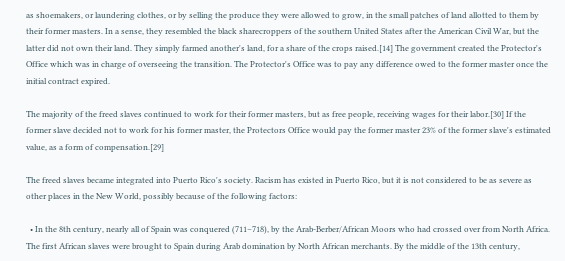as shoemakers, or laundering clothes, or by selling the produce they were allowed to grow, in the small patches of land allotted to them by their former masters. In a sense, they resembled the black sharecroppers of the southern United States after the American Civil War, but the latter did not own their land. They simply farmed another's land, for a share of the crops raised.[14] The government created the Protector's Office which was in charge of overseeing the transition. The Protector's Office was to pay any difference owed to the former master once the initial contract expired.

The majority of the freed slaves continued to work for their former masters, but as free people, receiving wages for their labor.[30] If the former slave decided not to work for his former master, the Protectors Office would pay the former master 23% of the former slave's estimated value, as a form of compensation.[29]

The freed slaves became integrated into Puerto Rico's society. Racism has existed in Puerto Rico, but it is not considered to be as severe as other places in the New World, possibly because of the following factors:

  • In the 8th century, nearly all of Spain was conquered (711–718), by the Arab-Berber/African Moors who had crossed over from North Africa. The first African slaves were brought to Spain during Arab domination by North African merchants. By the middle of the 13th century,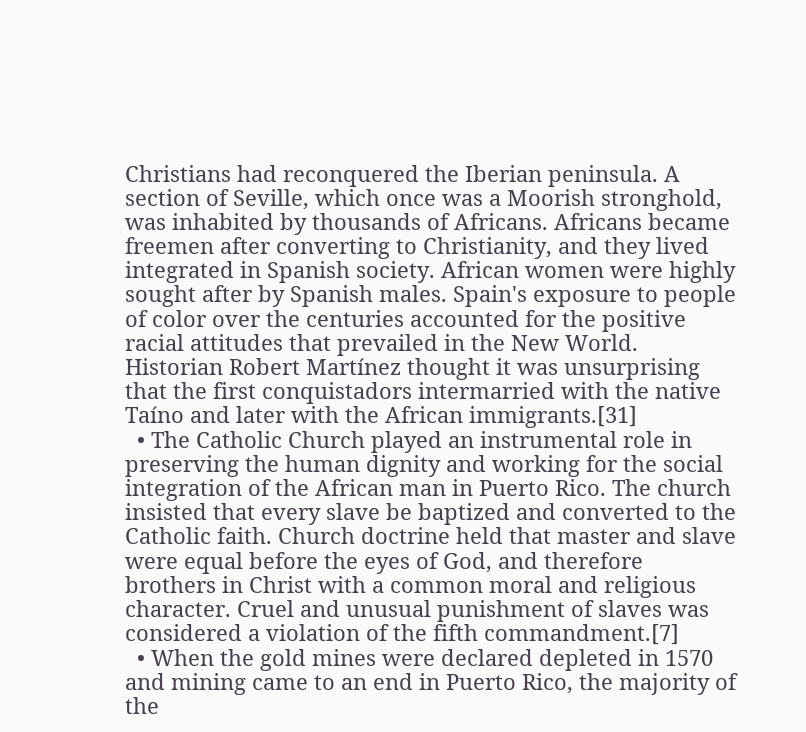Christians had reconquered the Iberian peninsula. A section of Seville, which once was a Moorish stronghold, was inhabited by thousands of Africans. Africans became freemen after converting to Christianity, and they lived integrated in Spanish society. African women were highly sought after by Spanish males. Spain's exposure to people of color over the centuries accounted for the positive racial attitudes that prevailed in the New World. Historian Robert Martínez thought it was unsurprising that the first conquistadors intermarried with the native Taíno and later with the African immigrants.[31]
  • The Catholic Church played an instrumental role in preserving the human dignity and working for the social integration of the African man in Puerto Rico. The church insisted that every slave be baptized and converted to the Catholic faith. Church doctrine held that master and slave were equal before the eyes of God, and therefore brothers in Christ with a common moral and religious character. Cruel and unusual punishment of slaves was considered a violation of the fifth commandment.[7]
  • When the gold mines were declared depleted in 1570 and mining came to an end in Puerto Rico, the majority of the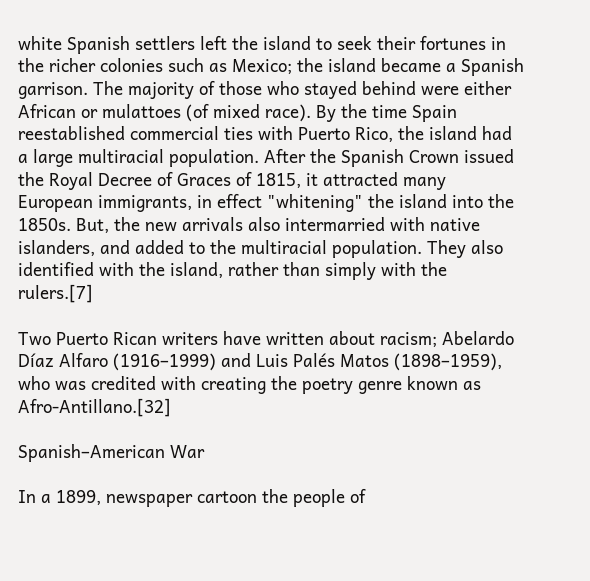white Spanish settlers left the island to seek their fortunes in the richer colonies such as Mexico; the island became a Spanish garrison. The majority of those who stayed behind were either African or mulattoes (of mixed race). By the time Spain reestablished commercial ties with Puerto Rico, the island had a large multiracial population. After the Spanish Crown issued the Royal Decree of Graces of 1815, it attracted many European immigrants, in effect "whitening" the island into the 1850s. But, the new arrivals also intermarried with native islanders, and added to the multiracial population. They also identified with the island, rather than simply with the rulers.[7]

Two Puerto Rican writers have written about racism; Abelardo Díaz Alfaro (1916–1999) and Luis Palés Matos (1898–1959), who was credited with creating the poetry genre known as Afro-Antillano.[32]

Spanish–American War

In a 1899, newspaper cartoon the people of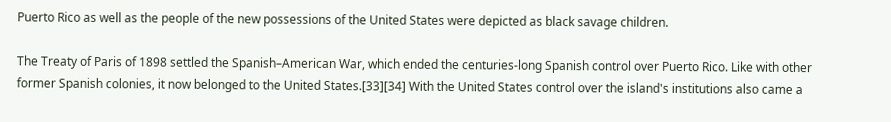Puerto Rico as well as the people of the new possessions of the United States were depicted as black savage children.

The Treaty of Paris of 1898 settled the Spanish–American War, which ended the centuries-long Spanish control over Puerto Rico. Like with other former Spanish colonies, it now belonged to the United States.[33][34] With the United States control over the island's institutions also came a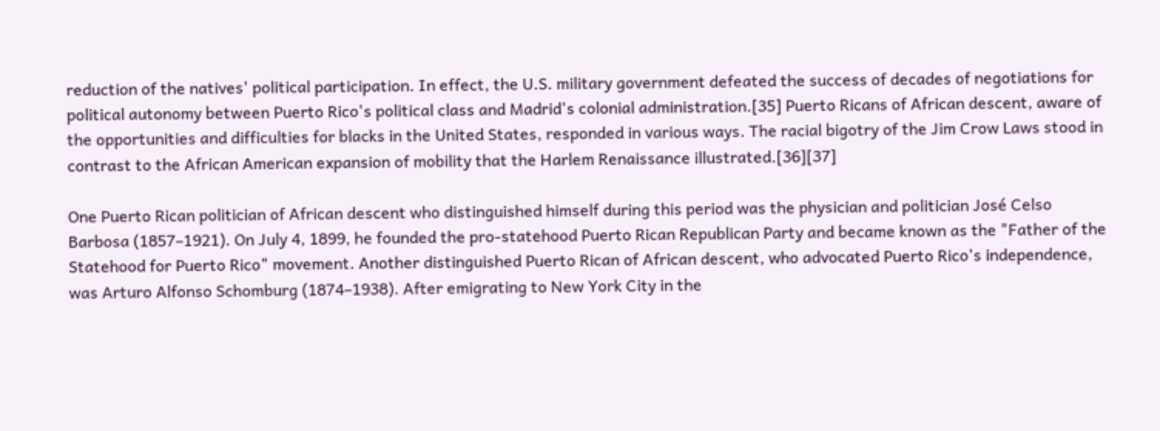reduction of the natives' political participation. In effect, the U.S. military government defeated the success of decades of negotiations for political autonomy between Puerto Rico's political class and Madrid's colonial administration.[35] Puerto Ricans of African descent, aware of the opportunities and difficulties for blacks in the United States, responded in various ways. The racial bigotry of the Jim Crow Laws stood in contrast to the African American expansion of mobility that the Harlem Renaissance illustrated.[36][37]

One Puerto Rican politician of African descent who distinguished himself during this period was the physician and politician José Celso Barbosa (1857–1921). On July 4, 1899, he founded the pro-statehood Puerto Rican Republican Party and became known as the "Father of the Statehood for Puerto Rico" movement. Another distinguished Puerto Rican of African descent, who advocated Puerto Rico's independence, was Arturo Alfonso Schomburg (1874–1938). After emigrating to New York City in the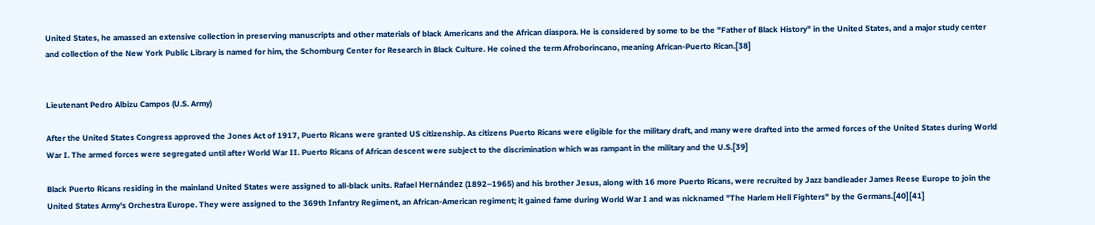United States, he amassed an extensive collection in preserving manuscripts and other materials of black Americans and the African diaspora. He is considered by some to be the "Father of Black History" in the United States, and a major study center and collection of the New York Public Library is named for him, the Schomburg Center for Research in Black Culture. He coined the term Afroborincano, meaning African-Puerto Rican.[38]


Lieutenant Pedro Albizu Campos (U.S. Army)

After the United States Congress approved the Jones Act of 1917, Puerto Ricans were granted US citizenship. As citizens Puerto Ricans were eligible for the military draft, and many were drafted into the armed forces of the United States during World War I. The armed forces were segregated until after World War II. Puerto Ricans of African descent were subject to the discrimination which was rampant in the military and the U.S.[39]

Black Puerto Ricans residing in the mainland United States were assigned to all-black units. Rafael Hernández (1892–1965) and his brother Jesus, along with 16 more Puerto Ricans, were recruited by Jazz bandleader James Reese Europe to join the United States Army's Orchestra Europe. They were assigned to the 369th Infantry Regiment, an African-American regiment; it gained fame during World War I and was nicknamed "The Harlem Hell Fighters" by the Germans.[40][41]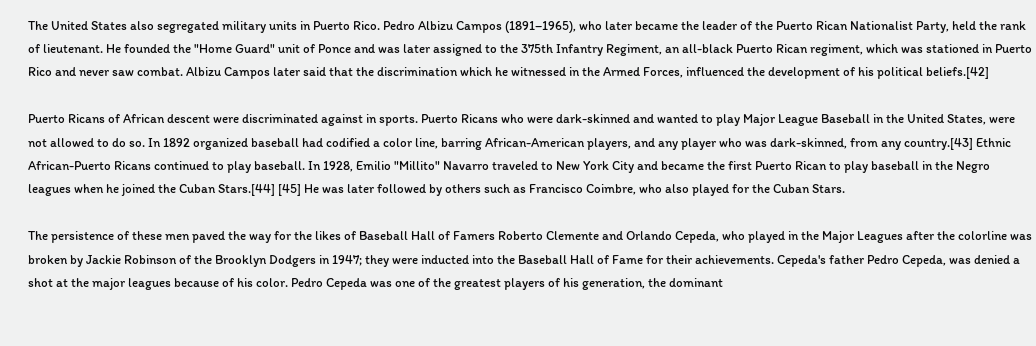The United States also segregated military units in Puerto Rico. Pedro Albizu Campos (1891–1965), who later became the leader of the Puerto Rican Nationalist Party, held the rank of lieutenant. He founded the "Home Guard" unit of Ponce and was later assigned to the 375th Infantry Regiment, an all-black Puerto Rican regiment, which was stationed in Puerto Rico and never saw combat. Albizu Campos later said that the discrimination which he witnessed in the Armed Forces, influenced the development of his political beliefs.[42]

Puerto Ricans of African descent were discriminated against in sports. Puerto Ricans who were dark-skinned and wanted to play Major League Baseball in the United States, were not allowed to do so. In 1892 organized baseball had codified a color line, barring African-American players, and any player who was dark-skinned, from any country.[43] Ethnic African-Puerto Ricans continued to play baseball. In 1928, Emilio "Millito" Navarro traveled to New York City and became the first Puerto Rican to play baseball in the Negro leagues when he joined the Cuban Stars.[44] [45] He was later followed by others such as Francisco Coimbre, who also played for the Cuban Stars.

The persistence of these men paved the way for the likes of Baseball Hall of Famers Roberto Clemente and Orlando Cepeda, who played in the Major Leagues after the colorline was broken by Jackie Robinson of the Brooklyn Dodgers in 1947; they were inducted into the Baseball Hall of Fame for their achievements. Cepeda's father Pedro Cepeda, was denied a shot at the major leagues because of his color. Pedro Cepeda was one of the greatest players of his generation, the dominant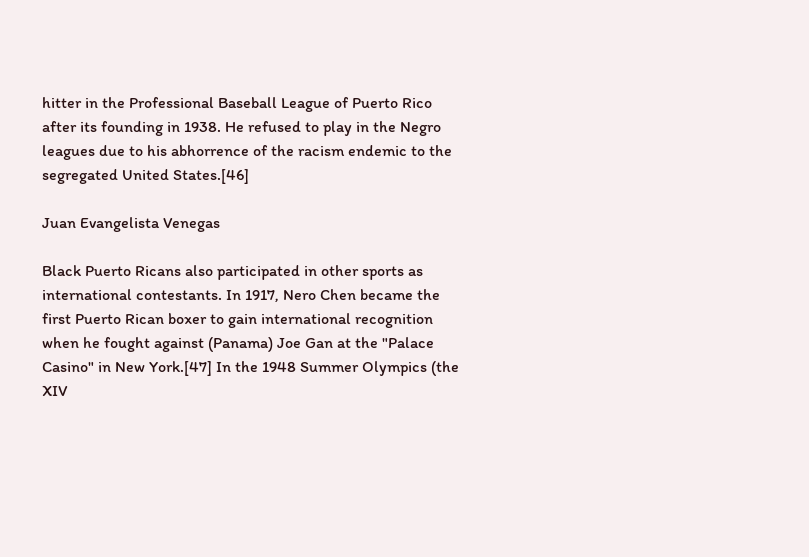hitter in the Professional Baseball League of Puerto Rico after its founding in 1938. He refused to play in the Negro leagues due to his abhorrence of the racism endemic to the segregated United States.[46]

Juan Evangelista Venegas

Black Puerto Ricans also participated in other sports as international contestants. In 1917, Nero Chen became the first Puerto Rican boxer to gain international recognition when he fought against (Panama) Joe Gan at the "Palace Casino" in New York.[47] In the 1948 Summer Olympics (the XIV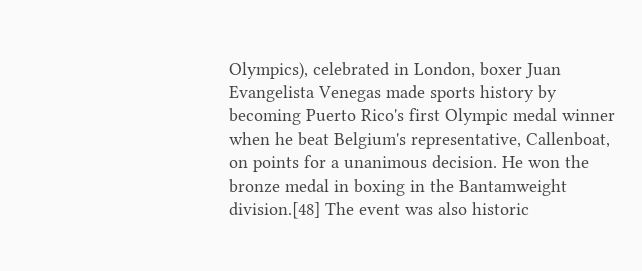Olympics), celebrated in London, boxer Juan Evangelista Venegas made sports history by becoming Puerto Rico's first Olympic medal winner when he beat Belgium's representative, Callenboat, on points for a unanimous decision. He won the bronze medal in boxing in the Bantamweight division.[48] The event was also historic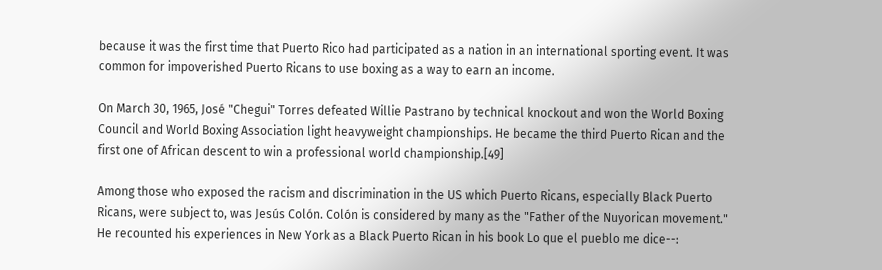because it was the first time that Puerto Rico had participated as a nation in an international sporting event. It was common for impoverished Puerto Ricans to use boxing as a way to earn an income.

On March 30, 1965, José "Chegui" Torres defeated Willie Pastrano by technical knockout and won the World Boxing Council and World Boxing Association light heavyweight championships. He became the third Puerto Rican and the first one of African descent to win a professional world championship.[49]

Among those who exposed the racism and discrimination in the US which Puerto Ricans, especially Black Puerto Ricans, were subject to, was Jesús Colón. Colón is considered by many as the "Father of the Nuyorican movement." He recounted his experiences in New York as a Black Puerto Rican in his book Lo que el pueblo me dice--: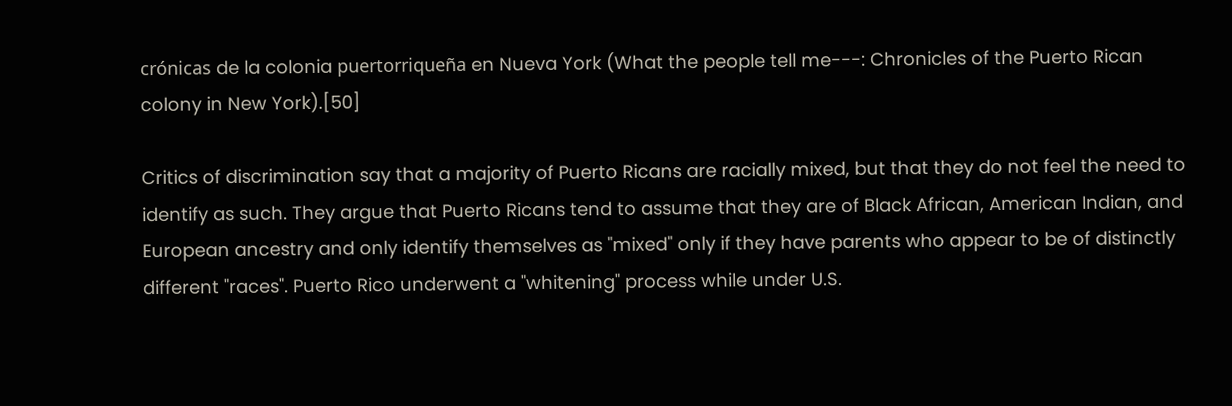crónicas de la colonia puertorriqueña en Nueva York (What the people tell me---: Chronicles of the Puerto Rican colony in New York).[50]

Critics of discrimination say that a majority of Puerto Ricans are racially mixed, but that they do not feel the need to identify as such. They argue that Puerto Ricans tend to assume that they are of Black African, American Indian, and European ancestry and only identify themselves as "mixed" only if they have parents who appear to be of distinctly different "races". Puerto Rico underwent a "whitening" process while under U.S.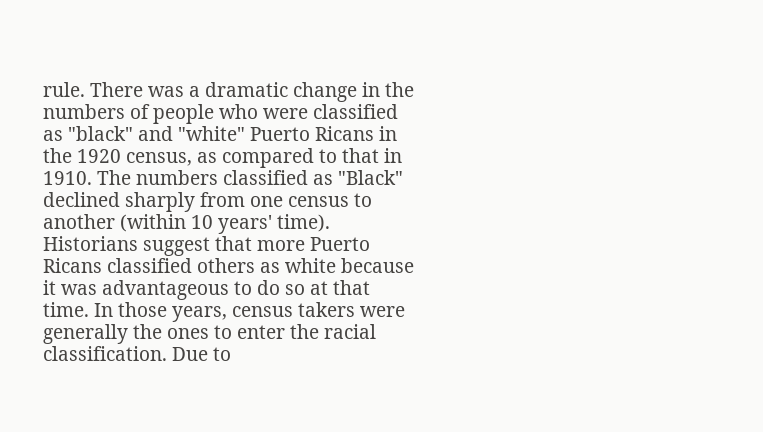rule. There was a dramatic change in the numbers of people who were classified as "black" and "white" Puerto Ricans in the 1920 census, as compared to that in 1910. The numbers classified as "Black" declined sharply from one census to another (within 10 years' time). Historians suggest that more Puerto Ricans classified others as white because it was advantageous to do so at that time. In those years, census takers were generally the ones to enter the racial classification. Due to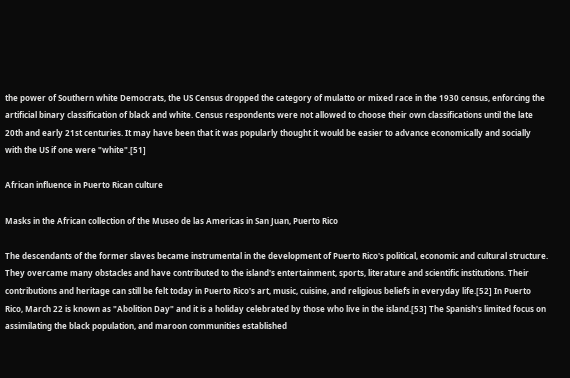the power of Southern white Democrats, the US Census dropped the category of mulatto or mixed race in the 1930 census, enforcing the artificial binary classification of black and white. Census respondents were not allowed to choose their own classifications until the late 20th and early 21st centuries. It may have been that it was popularly thought it would be easier to advance economically and socially with the US if one were "white".[51]

African influence in Puerto Rican culture

Masks in the African collection of the Museo de las Americas in San Juan, Puerto Rico

The descendants of the former slaves became instrumental in the development of Puerto Rico's political, economic and cultural structure. They overcame many obstacles and have contributed to the island's entertainment, sports, literature and scientific institutions. Their contributions and heritage can still be felt today in Puerto Rico's art, music, cuisine, and religious beliefs in everyday life.[52] In Puerto Rico, March 22 is known as "Abolition Day" and it is a holiday celebrated by those who live in the island.[53] The Spanish's limited focus on assimilating the black population, and maroon communities established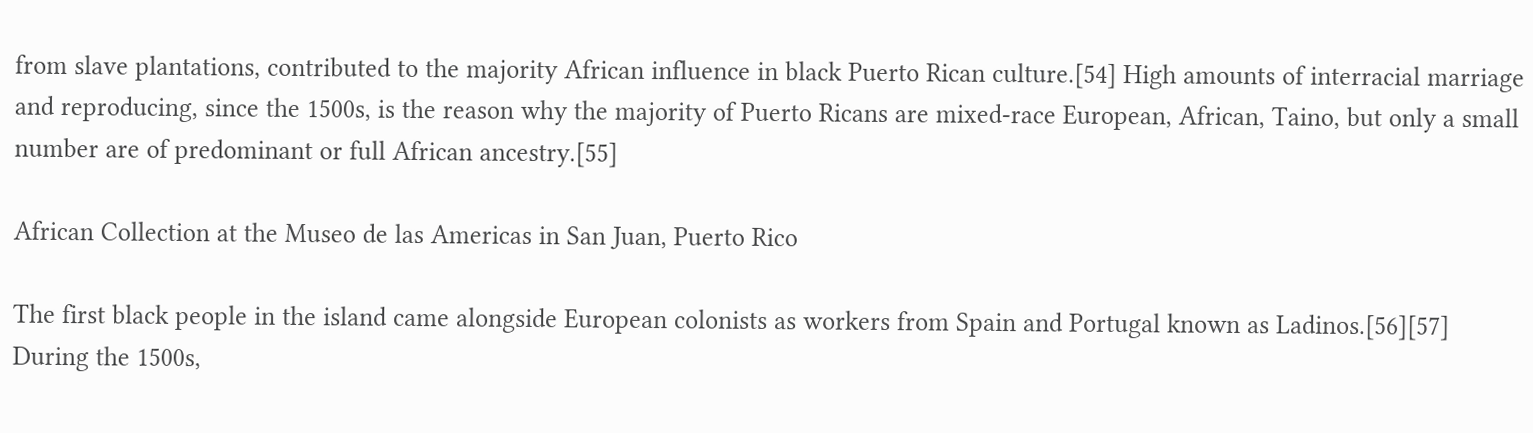from slave plantations, contributed to the majority African influence in black Puerto Rican culture.[54] High amounts of interracial marriage and reproducing, since the 1500s, is the reason why the majority of Puerto Ricans are mixed-race European, African, Taino, but only a small number are of predominant or full African ancestry.[55]

African Collection at the Museo de las Americas in San Juan, Puerto Rico

The first black people in the island came alongside European colonists as workers from Spain and Portugal known as Ladinos.[56][57] During the 1500s,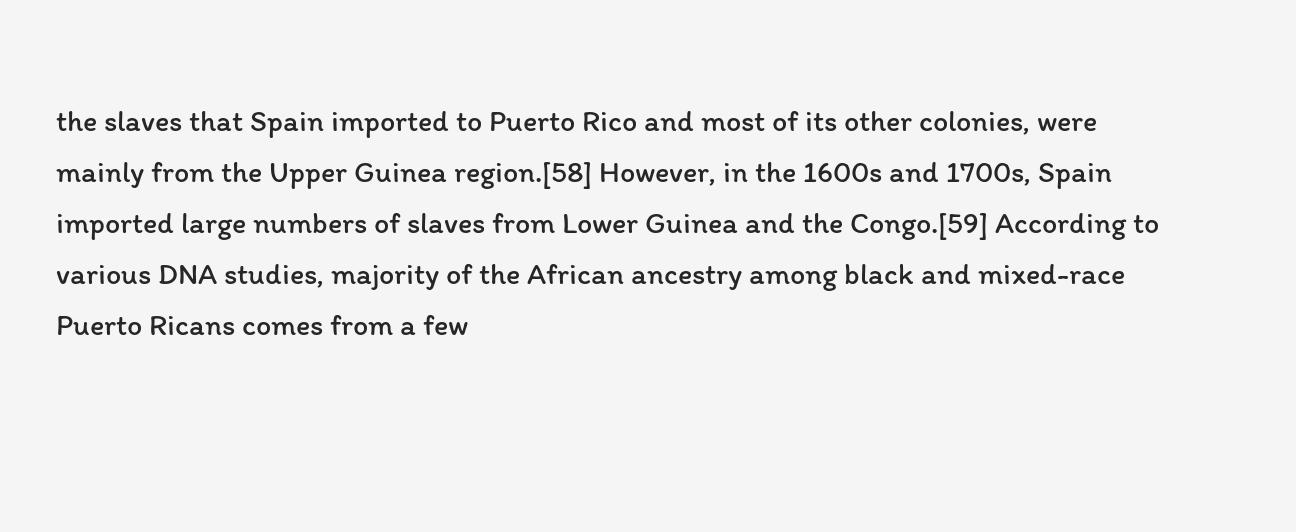the slaves that Spain imported to Puerto Rico and most of its other colonies, were mainly from the Upper Guinea region.[58] However, in the 1600s and 1700s, Spain imported large numbers of slaves from Lower Guinea and the Congo.[59] According to various DNA studies, majority of the African ancestry among black and mixed-race Puerto Ricans comes from a few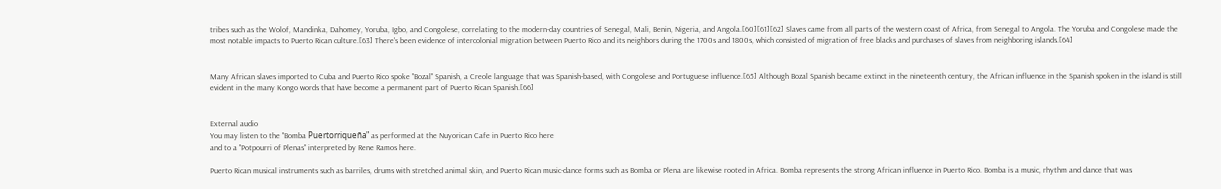tribes such as the Wolof, Mandinka, Dahomey, Yoruba, Igbo, and Congolese, correlating to the modern-day countries of Senegal, Mali, Benin, Nigeria, and Angola.[60][61][62] Slaves came from all parts of the western coast of Africa, from Senegal to Angola. The Yoruba and Congolese made the most notable impacts to Puerto Rican culture.[63] There's been evidence of intercolonial migration between Puerto Rico and its neighbors during the 1700s and 1800s, which consisted of migration of free blacks and purchases of slaves from neighboring islands.[64]


Many African slaves imported to Cuba and Puerto Rico spoke "Bozal" Spanish, a Creole language that was Spanish-based, with Congolese and Portuguese influence.[65] Although Bozal Spanish became extinct in the nineteenth century, the African influence in the Spanish spoken in the island is still evident in the many Kongo words that have become a permanent part of Puerto Rican Spanish.[66]


External audio
You may listen to the "Bomba Puertorriqueña" as performed at the Nuyorican Cafe in Puerto Rico here
and to a "Potpourri of Plenas" interpreted by Rene Ramos here.

Puerto Rican musical instruments such as barriles, drums with stretched animal skin, and Puerto Rican music-dance forms such as Bomba or Plena are likewise rooted in Africa. Bomba represents the strong African influence in Puerto Rico. Bomba is a music, rhythm and dance that was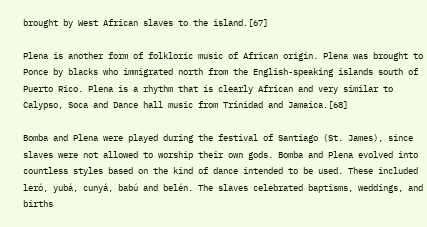brought by West African slaves to the island.[67]

Plena is another form of folkloric music of African origin. Plena was brought to Ponce by blacks who immigrated north from the English-speaking islands south of Puerto Rico. Plena is a rhythm that is clearly African and very similar to Calypso, Soca and Dance hall music from Trinidad and Jamaica.[68]

Bomba and Plena were played during the festival of Santiago (St. James), since slaves were not allowed to worship their own gods. Bomba and Plena evolved into countless styles based on the kind of dance intended to be used. These included leró, yubá, cunyá, babú and belén. The slaves celebrated baptisms, weddings, and births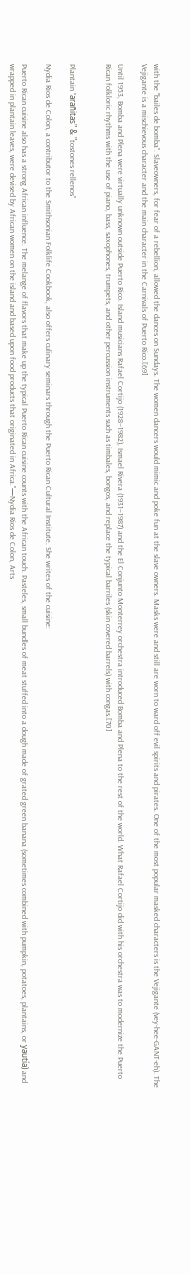with the "bailes de bomba". Slaveowners, for fear of a rebellion, allowed the dances on Sundays. The women dancers would mimic and poke fun at the slave owners. Masks were and still are worn to ward off evil spirits and pirates. One of the most popular masked characters is the Vejigante (vey-hee-GANT-eh). The Vejigante is a mischievous character and the main character in the Carnivals of Puerto Rico.[69]

Until 1953, Bomba and Plena were virtually unknown outside Puerto Rico. Island musicians Rafael Cortijo (1928–1982), Ismael Rivera (1931–1987) and the El Conjunto Monterrey orchestra introduced Bomba and Plena to the rest of the world. What Rafael Cortijo did with his orchestra was to modernize the Puerto Rican folkloric rhythms with the use of piano, bass, saxophones, trumpets, and other percussion instruments such as timbales, bongos, and replace the typical barriles (skin covered barrels) with congas.[70]


Plantain "arañitas" & "tostones rellenos"

Nydia Rios de Colon, a contributor to the Smithsonian Folklife Cookbook, also offers culinary seminars through the Puerto Rican Cultural Institute. She writes of the cuisine:

Puerto Rican cuisine also has a strong African influence. The melange of flavors that make up the typical Puerto Rican cuisine counts with the African touch. Pasteles, small bundles of meat stuffed into a dough made of grated green banana (sometimes combined with pumpkin, potatoes, plantains, or yautía) and wrapped in plantain leaves, were devised by African women on the island and based upon food products that originated in Africa."—Nydia Rios de Colon, Arts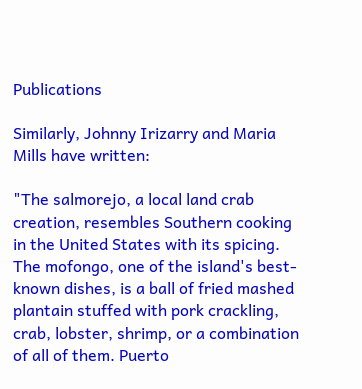Publications

Similarly, Johnny Irizarry and Maria Mills have written:

"The salmorejo, a local land crab creation, resembles Southern cooking in the United States with its spicing. The mofongo, one of the island's best-known dishes, is a ball of fried mashed plantain stuffed with pork crackling, crab, lobster, shrimp, or a combination of all of them. Puerto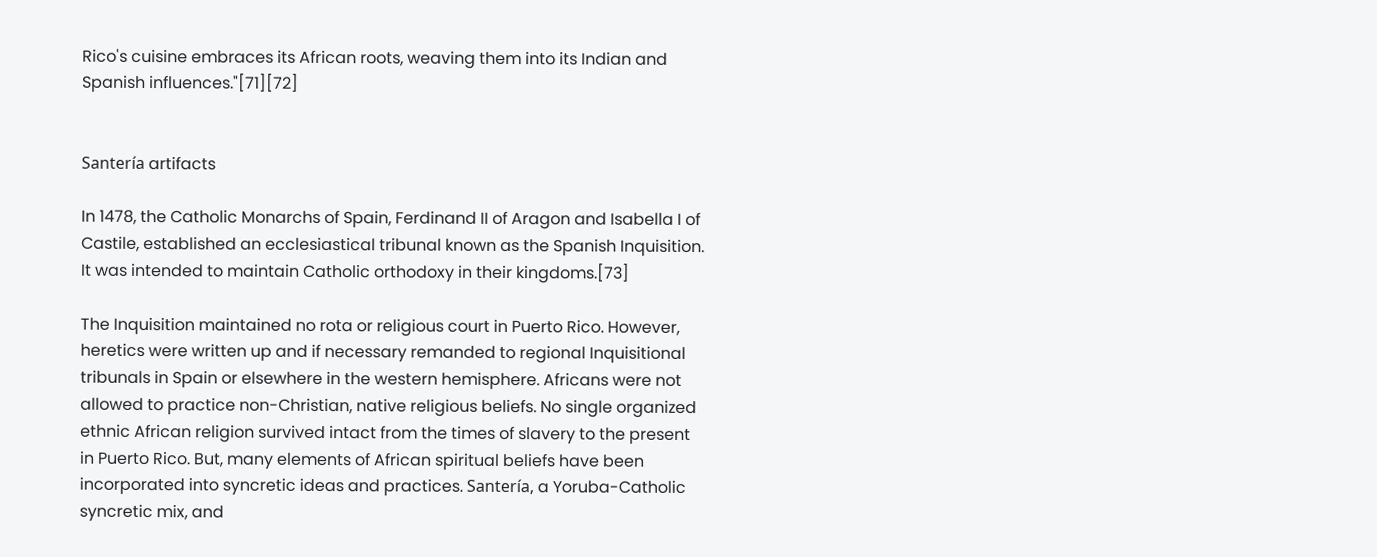Rico's cuisine embraces its African roots, weaving them into its Indian and Spanish influences."[71][72]


Santería artifacts

In 1478, the Catholic Monarchs of Spain, Ferdinand II of Aragon and Isabella I of Castile, established an ecclesiastical tribunal known as the Spanish Inquisition. It was intended to maintain Catholic orthodoxy in their kingdoms.[73]

The Inquisition maintained no rota or religious court in Puerto Rico. However, heretics were written up and if necessary remanded to regional Inquisitional tribunals in Spain or elsewhere in the western hemisphere. Africans were not allowed to practice non-Christian, native religious beliefs. No single organized ethnic African religion survived intact from the times of slavery to the present in Puerto Rico. But, many elements of African spiritual beliefs have been incorporated into syncretic ideas and practices. Santería, a Yoruba-Catholic syncretic mix, and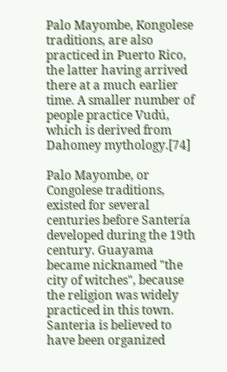Palo Mayombe, Kongolese traditions, are also practiced in Puerto Rico, the latter having arrived there at a much earlier time. A smaller number of people practice Vudú, which is derived from Dahomey mythology.[74]

Palo Mayombe, or Congolese traditions, existed for several centuries before Santería developed during the 19th century. Guayama became nicknamed "the city of witches", because the religion was widely practiced in this town. Santeria is believed to have been organized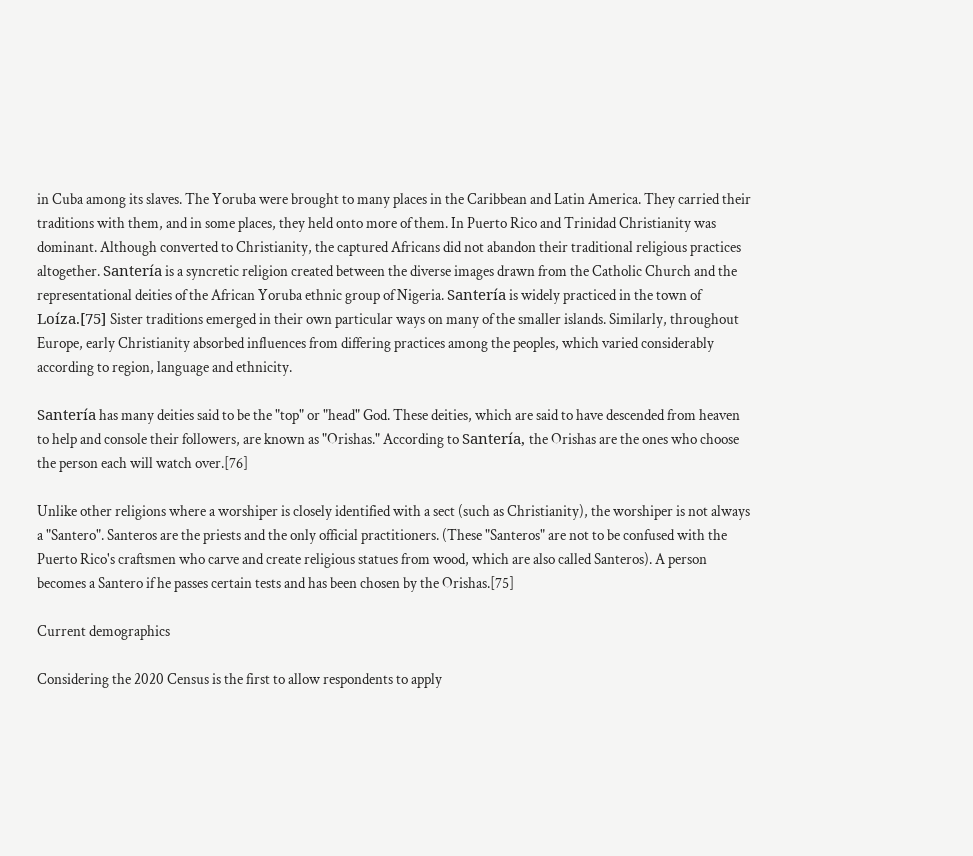in Cuba among its slaves. The Yoruba were brought to many places in the Caribbean and Latin America. They carried their traditions with them, and in some places, they held onto more of them. In Puerto Rico and Trinidad Christianity was dominant. Although converted to Christianity, the captured Africans did not abandon their traditional religious practices altogether. Santería is a syncretic religion created between the diverse images drawn from the Catholic Church and the representational deities of the African Yoruba ethnic group of Nigeria. Santería is widely practiced in the town of Loíza.[75] Sister traditions emerged in their own particular ways on many of the smaller islands. Similarly, throughout Europe, early Christianity absorbed influences from differing practices among the peoples, which varied considerably according to region, language and ethnicity.

Santería has many deities said to be the "top" or "head" God. These deities, which are said to have descended from heaven to help and console their followers, are known as "Orishas." According to Santería, the Orishas are the ones who choose the person each will watch over.[76]

Unlike other religions where a worshiper is closely identified with a sect (such as Christianity), the worshiper is not always a "Santero". Santeros are the priests and the only official practitioners. (These "Santeros" are not to be confused with the Puerto Rico's craftsmen who carve and create religious statues from wood, which are also called Santeros). A person becomes a Santero if he passes certain tests and has been chosen by the Orishas.[75]

Current demographics

Considering the 2020 Census is the first to allow respondents to apply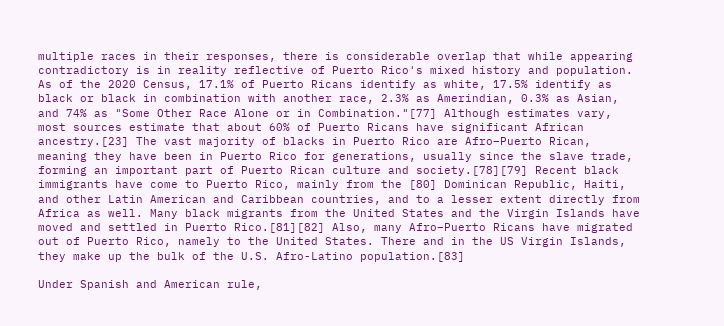multiple races in their responses, there is considerable overlap that while appearing contradictory is in reality reflective of Puerto Rico's mixed history and population. As of the 2020 Census, 17.1% of Puerto Ricans identify as white, 17.5% identify as black or black in combination with another race, 2.3% as Amerindian, 0.3% as Asian, and 74% as "Some Other Race Alone or in Combination."[77] Although estimates vary, most sources estimate that about 60% of Puerto Ricans have significant African ancestry.[23] The vast majority of blacks in Puerto Rico are Afro–Puerto Rican, meaning they have been in Puerto Rico for generations, usually since the slave trade, forming an important part of Puerto Rican culture and society.[78][79] Recent black immigrants have come to Puerto Rico, mainly from the [80] Dominican Republic, Haiti, and other Latin American and Caribbean countries, and to a lesser extent directly from Africa as well. Many black migrants from the United States and the Virgin Islands have moved and settled in Puerto Rico.[81][82] Also, many Afro–Puerto Ricans have migrated out of Puerto Rico, namely to the United States. There and in the US Virgin Islands, they make up the bulk of the U.S. Afro-Latino population.[83]

Under Spanish and American rule,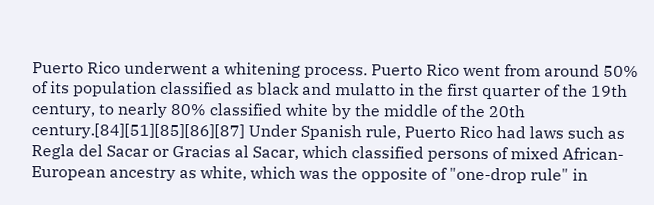Puerto Rico underwent a whitening process. Puerto Rico went from around 50% of its population classified as black and mulatto in the first quarter of the 19th century, to nearly 80% classified white by the middle of the 20th century.[84][51][85][86][87] Under Spanish rule, Puerto Rico had laws such as Regla del Sacar or Gracias al Sacar, which classified persons of mixed African-European ancestry as white, which was the opposite of "one-drop rule" in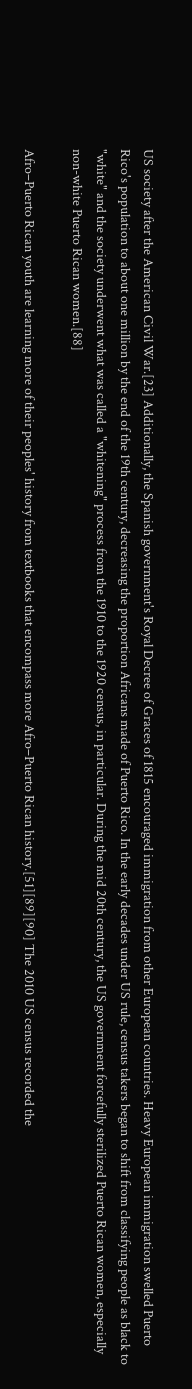US society after the American Civil War.[23] Additionally, the Spanish government's Royal Decree of Graces of 1815 encouraged immigration from other European countries. Heavy European immigration swelled Puerto Rico's population to about one million by the end of the 19th century, decreasing the proportion Africans made of Puerto Rico. In the early decades under US rule, census takers began to shift from classifying people as black to "white" and the society underwent what was called a "whitening" process from the 1910 to the 1920 census, in particular. During the mid 20th century, the US government forcefully sterilized Puerto Rican women, especially non-white Puerto Rican women.[88]

Afro–Puerto Rican youth are learning more of their peoples' history from textbooks that encompass more Afro–Puerto Rican history.[51][89][90] The 2010 US census recorded the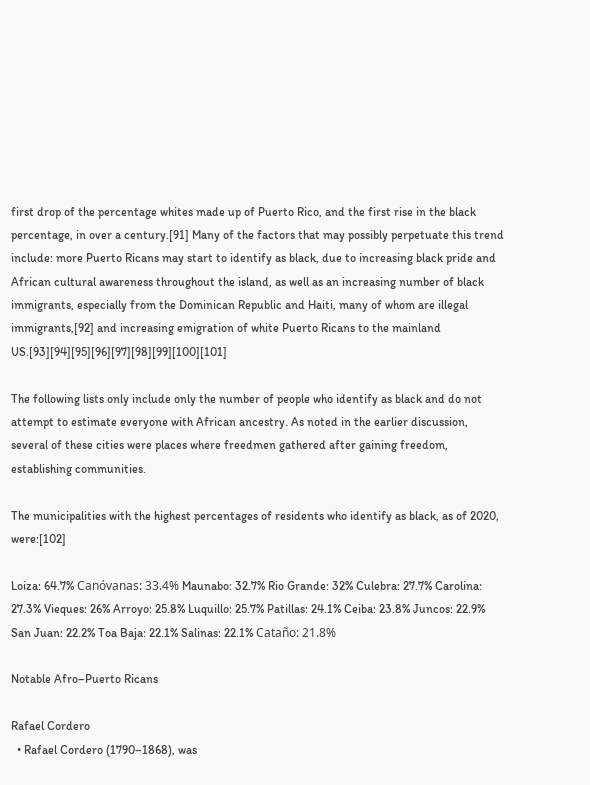first drop of the percentage whites made up of Puerto Rico, and the first rise in the black percentage, in over a century.[91] Many of the factors that may possibly perpetuate this trend include: more Puerto Ricans may start to identify as black, due to increasing black pride and African cultural awareness throughout the island, as well as an increasing number of black immigrants, especially from the Dominican Republic and Haiti, many of whom are illegal immigrants,[92] and increasing emigration of white Puerto Ricans to the mainland US.[93][94][95][96][97][98][99][100][101]

The following lists only include only the number of people who identify as black and do not attempt to estimate everyone with African ancestry. As noted in the earlier discussion, several of these cities were places where freedmen gathered after gaining freedom, establishing communities.

The municipalities with the highest percentages of residents who identify as black, as of 2020, were:[102]

Loiza: 64.7% Canóvanas: 33.4% Maunabo: 32.7% Rio Grande: 32% Culebra: 27.7% Carolina: 27.3% Vieques: 26% Arroyo: 25.8% Luquillo: 25.7% Patillas: 24.1% Ceiba: 23.8% Juncos: 22.9% San Juan: 22.2% Toa Baja: 22.1% Salinas: 22.1% Cataño: 21.8%

Notable Afro–Puerto Ricans

Rafael Cordero
  • Rafael Cordero (1790–1868), was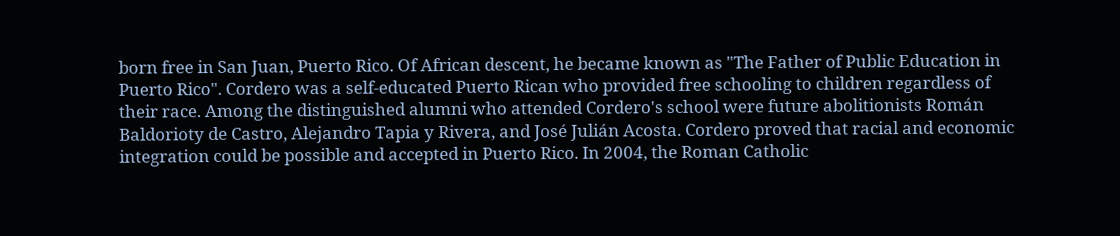born free in San Juan, Puerto Rico. Of African descent, he became known as "The Father of Public Education in Puerto Rico". Cordero was a self-educated Puerto Rican who provided free schooling to children regardless of their race. Among the distinguished alumni who attended Cordero's school were future abolitionists Román Baldorioty de Castro, Alejandro Tapia y Rivera, and José Julián Acosta. Cordero proved that racial and economic integration could be possible and accepted in Puerto Rico. In 2004, the Roman Catholic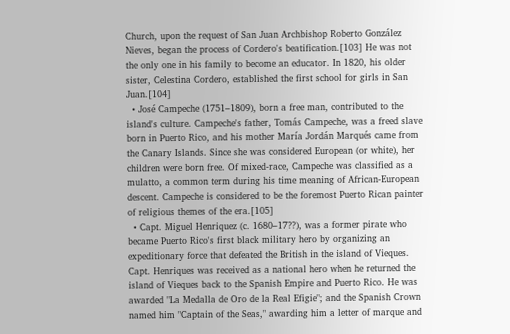Church, upon the request of San Juan Archbishop Roberto González Nieves, began the process of Cordero's beatification.[103] He was not the only one in his family to become an educator. In 1820, his older sister, Celestina Cordero, established the first school for girls in San Juan.[104]
  • José Campeche (1751–1809), born a free man, contributed to the island's culture. Campeche's father, Tomás Campeche, was a freed slave born in Puerto Rico, and his mother María Jordán Marqués came from the Canary Islands. Since she was considered European (or white), her children were born free. Of mixed-race, Campeche was classified as a mulatto, a common term during his time meaning of African-European descent. Campeche is considered to be the foremost Puerto Rican painter of religious themes of the era.[105]
  • Capt. Miguel Henriquez (c. 1680–17??), was a former pirate who became Puerto Rico's first black military hero by organizing an expeditionary force that defeated the British in the island of Vieques. Capt. Henriques was received as a national hero when he returned the island of Vieques back to the Spanish Empire and Puerto Rico. He was awarded "La Medalla de Oro de la Real Efigie"; and the Spanish Crown named him "Captain of the Seas," awarding him a letter of marque and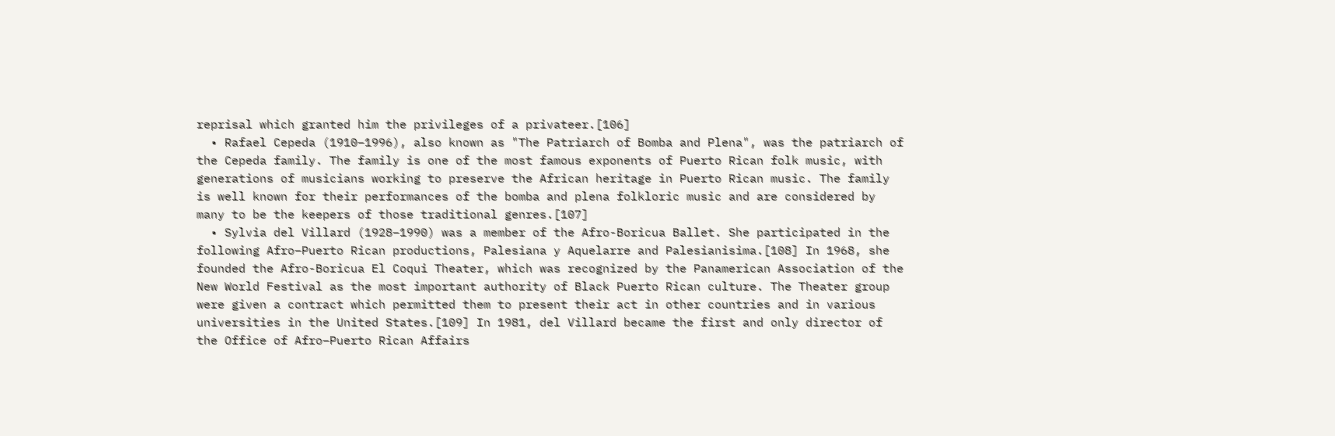reprisal which granted him the privileges of a privateer.[106]
  • Rafael Cepeda (1910–1996), also known as "The Patriarch of Bomba and Plena", was the patriarch of the Cepeda family. The family is one of the most famous exponents of Puerto Rican folk music, with generations of musicians working to preserve the African heritage in Puerto Rican music. The family is well known for their performances of the bomba and plena folkloric music and are considered by many to be the keepers of those traditional genres.[107]
  • Sylvia del Villard (1928–1990) was a member of the Afro-Boricua Ballet. She participated in the following Afro–Puerto Rican productions, Palesiana y Aquelarre and Palesianisima.[108] In 1968, she founded the Afro-Boricua El Coqui Theater, which was recognized by the Panamerican Association of the New World Festival as the most important authority of Black Puerto Rican culture. The Theater group were given a contract which permitted them to present their act in other countries and in various universities in the United States.[109] In 1981, del Villard became the first and only director of the Office of Afro–Puerto Rican Affairs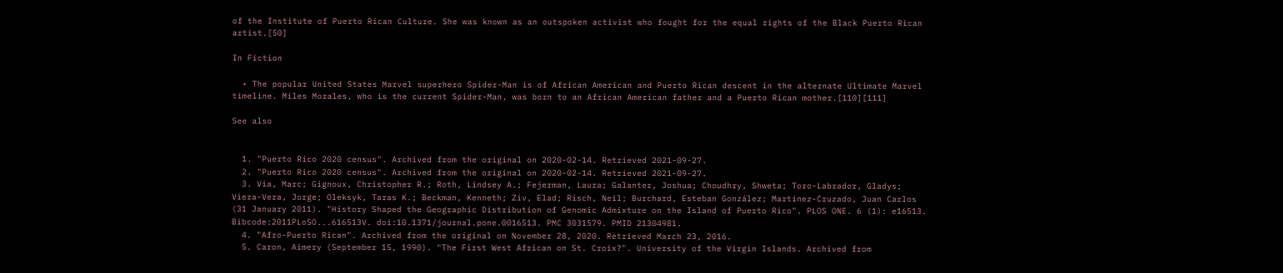of the Institute of Puerto Rican Culture. She was known as an outspoken activist who fought for the equal rights of the Black Puerto Rican artist.[50]

In Fiction

  • The popular United States Marvel superhero Spider-Man is of African American and Puerto Rican descent in the alternate Ultimate Marvel timeline. Miles Morales, who is the current Spider-Man, was born to an African American father and a Puerto Rican mother.[110][111]

See also


  1. "Puerto Rico 2020 census". Archived from the original on 2020-02-14. Retrieved 2021-09-27.
  2. "Puerto Rico 2020 census". Archived from the original on 2020-02-14. Retrieved 2021-09-27.
  3. Via, Marc; Gignoux, Christopher R.; Roth, Lindsey A.; Fejerman, Laura; Galanter, Joshua; Choudhry, Shweta; Toro-Labrador, Gladys; Viera-Vera, Jorge; Oleksyk, Taras K.; Beckman, Kenneth; Ziv, Elad; Risch, Neil; Burchard, Esteban González; Martínez-Cruzado, Juan Carlos (31 January 2011). "History Shaped the Geographic Distribution of Genomic Admixture on the Island of Puerto Rico". PLOS ONE. 6 (1): e16513. Bibcode:2011PLoSO...616513V. doi:10.1371/journal.pone.0016513. PMC 3031579. PMID 21304981.
  4. "Afro-Puerto Rican". Archived from the original on November 28, 2020. Retrieved March 23, 2016.
  5. Caron, Aimery (September 15, 1990). "The First West African on St. Croix?". University of the Virgin Islands. Archived from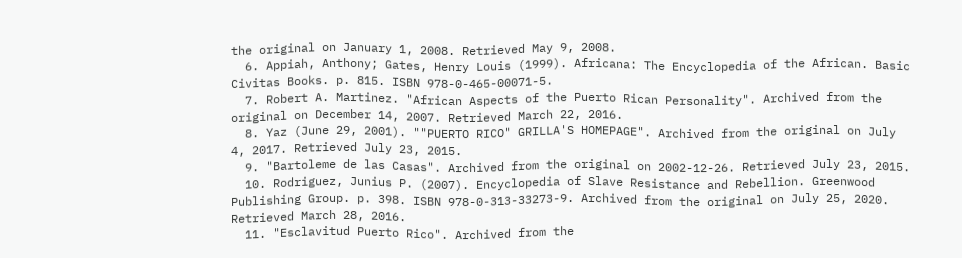the original on January 1, 2008. Retrieved May 9, 2008.
  6. Appiah, Anthony; Gates, Henry Louis (1999). Africana: The Encyclopedia of the African. Basic Civitas Books. p. 815. ISBN 978-0-465-00071-5.
  7. Robert A. Martinez. "African Aspects of the Puerto Rican Personality". Archived from the original on December 14, 2007. Retrieved March 22, 2016.
  8. Yaz (June 29, 2001). ""PUERTO RICO" GRILLA'S HOMEPAGE". Archived from the original on July 4, 2017. Retrieved July 23, 2015.
  9. "Bartoleme de las Casas". Archived from the original on 2002-12-26. Retrieved July 23, 2015.
  10. Rodriguez, Junius P. (2007). Encyclopedia of Slave Resistance and Rebellion. Greenwood Publishing Group. p. 398. ISBN 978-0-313-33273-9. Archived from the original on July 25, 2020. Retrieved March 28, 2016.
  11. "Esclavitud Puerto Rico". Archived from the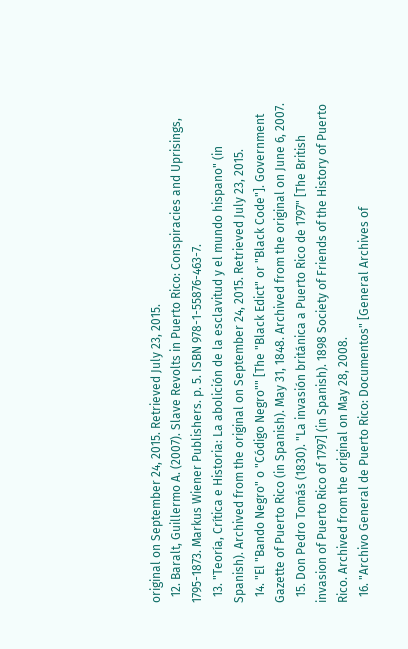original on September 24, 2015. Retrieved July 23, 2015.
  12. Baralt, Guillermo A. (2007). Slave Revolts in Puerto Rico: Conspiracies and Uprisings, 1795-1873. Markus Wiener Publishers. p. 5. ISBN 978-1-55876-463-7.
  13. "Teoría, Crítica e Historia: La abolición de la esclavitud y el mundo hispano" (in Spanish). Archived from the original on September 24, 2015. Retrieved July 23, 2015.
  14. "El "Bando Negro" o "Código Negro"" [The "Black Edict" or "Black Code"]. Government Gazette of Puerto Rico (in Spanish). May 31, 1848. Archived from the original on June 6, 2007.
  15. Don Pedro Tomás (1830). "La invasión británica a Puerto Rico de 1797" [The British invasion of Puerto Rico of 1797] (in Spanish). 1898 Society of Friends of the History of Puerto Rico. Archived from the original on May 28, 2008.
  16. "Archivo General de Puerto Rico: Documentos" [General Archives of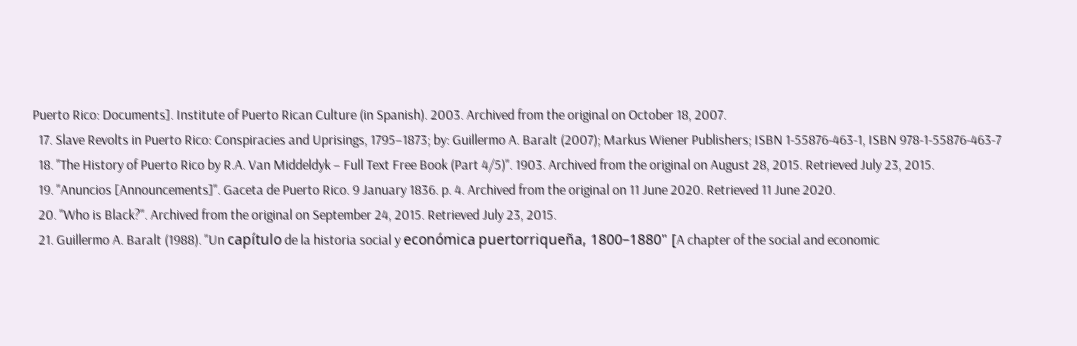Puerto Rico: Documents]. Institute of Puerto Rican Culture (in Spanish). 2003. Archived from the original on October 18, 2007.
  17. Slave Revolts in Puerto Rico: Conspiracies and Uprisings, 1795–1873; by: Guillermo A. Baralt (2007); Markus Wiener Publishers; ISBN 1-55876-463-1, ISBN 978-1-55876-463-7
  18. "The History of Puerto Rico by R.A. Van Middeldyk – Full Text Free Book (Part 4/5)". 1903. Archived from the original on August 28, 2015. Retrieved July 23, 2015.
  19. "Anuncios [Announcements]". Gaceta de Puerto Rico. 9 January 1836. p. 4. Archived from the original on 11 June 2020. Retrieved 11 June 2020.
  20. "Who is Black?". Archived from the original on September 24, 2015. Retrieved July 23, 2015.
  21. Guillermo A. Baralt (1988). "Un capítulo de la historia social y económica puertorriqueña, 1800–1880" [A chapter of the social and economic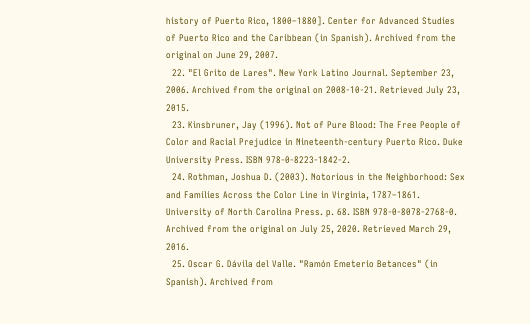history of Puerto Rico, 1800–1880]. Center for Advanced Studies of Puerto Rico and the Caribbean (in Spanish). Archived from the original on June 29, 2007.
  22. "El Grito de Lares". New York Latino Journal. September 23, 2006. Archived from the original on 2008-10-21. Retrieved July 23, 2015.
  23. Kinsbruner, Jay (1996). Not of Pure Blood: The Free People of Color and Racial Prejudice in Nineteenth-century Puerto Rico. Duke University Press. ISBN 978-0-8223-1842-2.
  24. Rothman, Joshua D. (2003). Notorious in the Neighborhood: Sex and Families Across the Color Line in Virginia, 1787–1861. University of North Carolina Press. p. 68. ISBN 978-0-8078-2768-0. Archived from the original on July 25, 2020. Retrieved March 29, 2016.
  25. Oscar G. Dávila del Valle. "Ramón Emeterio Betances" (in Spanish). Archived from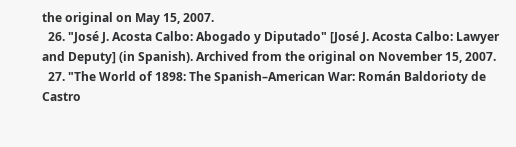the original on May 15, 2007.
  26. "José J. Acosta Calbo: Abogado y Diputado" [José J. Acosta Calbo: Lawyer and Deputy] (in Spanish). Archived from the original on November 15, 2007.
  27. "The World of 1898: The Spanish–American War: Román Baldorioty de Castro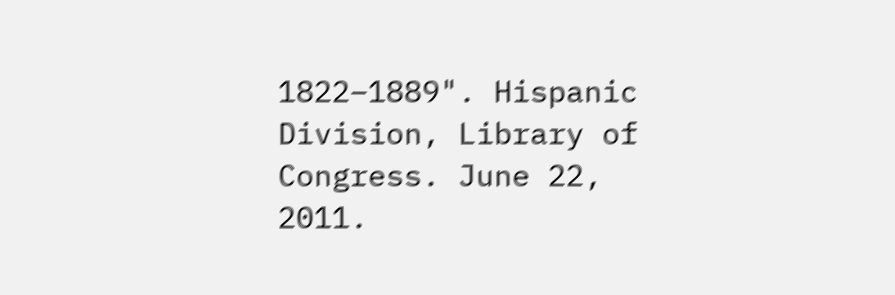1822–1889". Hispanic Division, Library of Congress. June 22, 2011.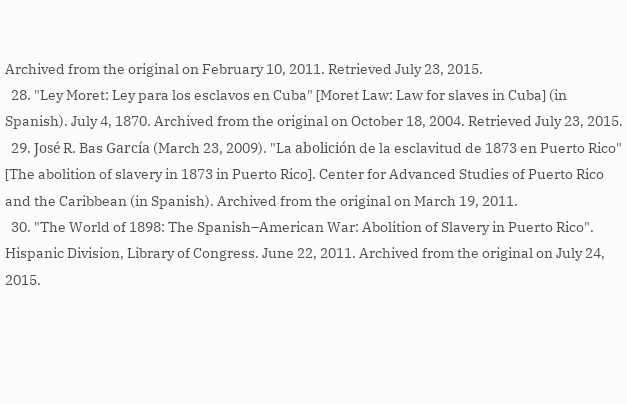Archived from the original on February 10, 2011. Retrieved July 23, 2015.
  28. "Ley Moret: Ley para los esclavos en Cuba" [Moret Law: Law for slaves in Cuba] (in Spanish). July 4, 1870. Archived from the original on October 18, 2004. Retrieved July 23, 2015.
  29. José R. Bas García (March 23, 2009). "La abolición de la esclavitud de 1873 en Puerto Rico" [The abolition of slavery in 1873 in Puerto Rico]. Center for Advanced Studies of Puerto Rico and the Caribbean (in Spanish). Archived from the original on March 19, 2011.
  30. "The World of 1898: The Spanish–American War: Abolition of Slavery in Puerto Rico". Hispanic Division, Library of Congress. June 22, 2011. Archived from the original on July 24, 2015.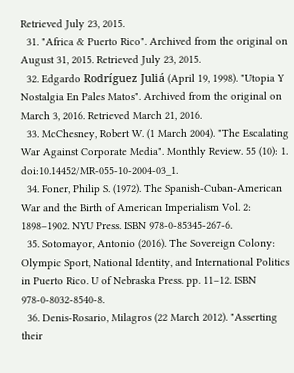Retrieved July 23, 2015.
  31. "Africa & Puerto Rico". Archived from the original on August 31, 2015. Retrieved July 23, 2015.
  32. Edgardo Rodríguez Juliá (April 19, 1998). "Utopia Y Nostalgia En Pales Matos". Archived from the original on March 3, 2016. Retrieved March 21, 2016.
  33. McChesney, Robert W. (1 March 2004). "The Escalating War Against Corporate Media". Monthly Review. 55 (10): 1. doi:10.14452/MR-055-10-2004-03_1.
  34. Foner, Philip S. (1972). The Spanish-Cuban-American War and the Birth of American Imperialism Vol. 2: 1898–1902. NYU Press. ISBN 978-0-85345-267-6.
  35. Sotomayor, Antonio (2016). The Sovereign Colony: Olympic Sport, National Identity, and International Politics in Puerto Rico. U of Nebraska Press. pp. 11–12. ISBN 978-0-8032-8540-8.
  36. Denis-Rosario, Milagros (22 March 2012). "Asserting their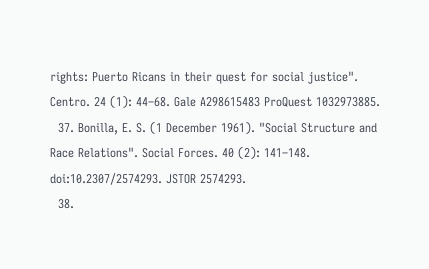rights: Puerto Ricans in their quest for social justice". Centro. 24 (1): 44–68. Gale A298615483 ProQuest 1032973885.
  37. Bonilla, E. S. (1 December 1961). "Social Structure and Race Relations". Social Forces. 40 (2): 141–148. doi:10.2307/2574293. JSTOR 2574293.
  38.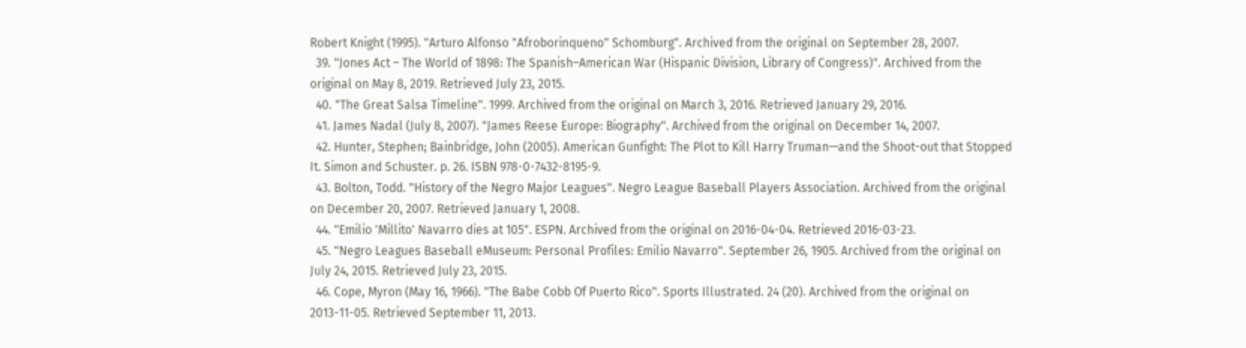Robert Knight (1995). "Arturo Alfonso "Afroborinqueno" Schomburg". Archived from the original on September 28, 2007.
  39. "Jones Act – The World of 1898: The Spanish–American War (Hispanic Division, Library of Congress)". Archived from the original on May 8, 2019. Retrieved July 23, 2015.
  40. "The Great Salsa Timeline". 1999. Archived from the original on March 3, 2016. Retrieved January 29, 2016.
  41. James Nadal (July 8, 2007). "James Reese Europe: Biography". Archived from the original on December 14, 2007.
  42. Hunter, Stephen; Bainbridge, John (2005). American Gunfight: The Plot to Kill Harry Truman—and the Shoot-out that Stopped It. Simon and Schuster. p. 26. ISBN 978-0-7432-8195-9.
  43. Bolton, Todd. "History of the Negro Major Leagues". Negro League Baseball Players Association. Archived from the original on December 20, 2007. Retrieved January 1, 2008.
  44. "Emilio 'Millito' Navarro dies at 105". ESPN. Archived from the original on 2016-04-04. Retrieved 2016-03-23.
  45. "Negro Leagues Baseball eMuseum: Personal Profiles: Emilio Navarro". September 26, 1905. Archived from the original on July 24, 2015. Retrieved July 23, 2015.
  46. Cope, Myron (May 16, 1966). "The Babe Cobb Of Puerto Rico". Sports Illustrated. 24 (20). Archived from the original on 2013-11-05. Retrieved September 11, 2013.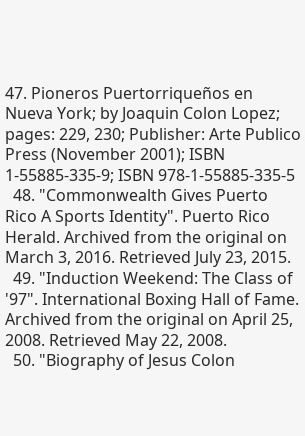47. Pioneros Puertorriqueños en Nueva York; by Joaquin Colon Lopez; pages: 229, 230; Publisher: Arte Publico Press (November 2001); ISBN 1-55885-335-9; ISBN 978-1-55885-335-5
  48. "Commonwealth Gives Puerto Rico A Sports Identity". Puerto Rico Herald. Archived from the original on March 3, 2016. Retrieved July 23, 2015.
  49. "Induction Weekend: The Class of '97". International Boxing Hall of Fame. Archived from the original on April 25, 2008. Retrieved May 22, 2008.
  50. "Biography of Jesus Colon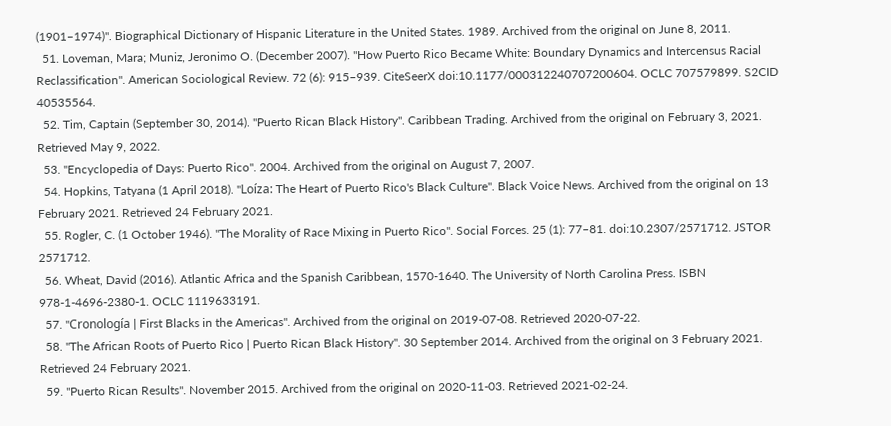(1901–1974)". Biographical Dictionary of Hispanic Literature in the United States. 1989. Archived from the original on June 8, 2011.
  51. Loveman, Mara; Muniz, Jeronimo O. (December 2007). "How Puerto Rico Became White: Boundary Dynamics and Intercensus Racial Reclassification". American Sociological Review. 72 (6): 915–939. CiteSeerX doi:10.1177/000312240707200604. OCLC 707579899. S2CID 40535564.
  52. Tim, Captain (September 30, 2014). "Puerto Rican Black History". Caribbean Trading. Archived from the original on February 3, 2021. Retrieved May 9, 2022.
  53. "Encyclopedia of Days: Puerto Rico". 2004. Archived from the original on August 7, 2007.
  54. Hopkins, Tatyana (1 April 2018). "Loíza: The Heart of Puerto Rico's Black Culture". Black Voice News. Archived from the original on 13 February 2021. Retrieved 24 February 2021.
  55. Rogler, C. (1 October 1946). "The Morality of Race Mixing in Puerto Rico". Social Forces. 25 (1): 77–81. doi:10.2307/2571712. JSTOR 2571712.
  56. Wheat, David (2016). Atlantic Africa and the Spanish Caribbean, 1570-1640. The University of North Carolina Press. ISBN 978-1-4696-2380-1. OCLC 1119633191.
  57. "Cronología | First Blacks in the Americas". Archived from the original on 2019-07-08. Retrieved 2020-07-22.
  58. "The African Roots of Puerto Rico | Puerto Rican Black History". 30 September 2014. Archived from the original on 3 February 2021. Retrieved 24 February 2021.
  59. "Puerto Rican Results". November 2015. Archived from the original on 2020-11-03. Retrieved 2021-02-24.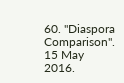60. "Diaspora Comparison". 15 May 2016.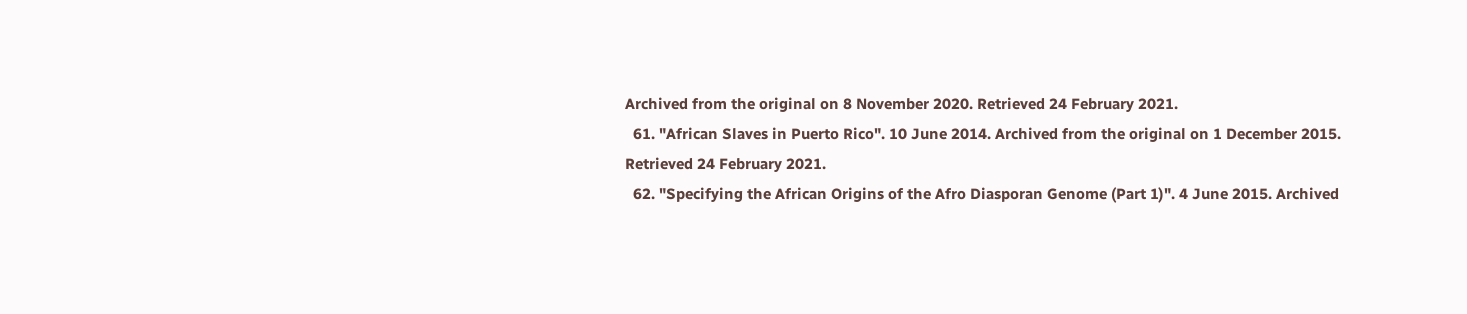Archived from the original on 8 November 2020. Retrieved 24 February 2021.
  61. "African Slaves in Puerto Rico". 10 June 2014. Archived from the original on 1 December 2015. Retrieved 24 February 2021.
  62. "Specifying the African Origins of the Afro Diasporan Genome (Part 1)". 4 June 2015. Archived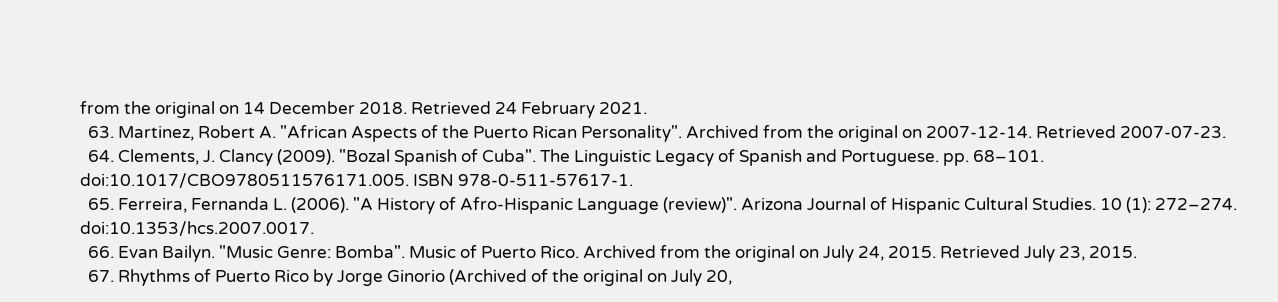from the original on 14 December 2018. Retrieved 24 February 2021.
  63. Martinez, Robert A. "African Aspects of the Puerto Rican Personality". Archived from the original on 2007-12-14. Retrieved 2007-07-23.
  64. Clements, J. Clancy (2009). "Bozal Spanish of Cuba". The Linguistic Legacy of Spanish and Portuguese. pp. 68–101. doi:10.1017/CBO9780511576171.005. ISBN 978-0-511-57617-1.
  65. Ferreira, Fernanda L. (2006). "A History of Afro-Hispanic Language (review)". Arizona Journal of Hispanic Cultural Studies. 10 (1): 272–274. doi:10.1353/hcs.2007.0017.
  66. Evan Bailyn. "Music Genre: Bomba". Music of Puerto Rico. Archived from the original on July 24, 2015. Retrieved July 23, 2015.
  67. Rhythms of Puerto Rico by Jorge Ginorio (Archived of the original on July 20,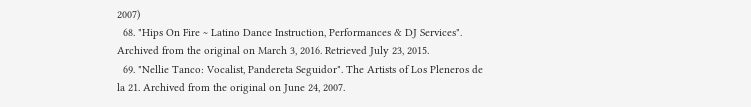2007)
  68. "Hips On Fire ~ Latino Dance Instruction, Performances & DJ Services". Archived from the original on March 3, 2016. Retrieved July 23, 2015.
  69. "Nellie Tanco: Vocalist, Pandereta Seguidor". The Artists of Los Pleneros de la 21. Archived from the original on June 24, 2007.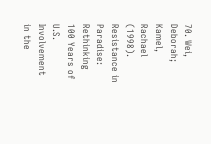70. Wei, Deborah; Kamel, Rachael (1998). Resistance in Paradise: Rethinking 100 Years of U.S. Involvement in the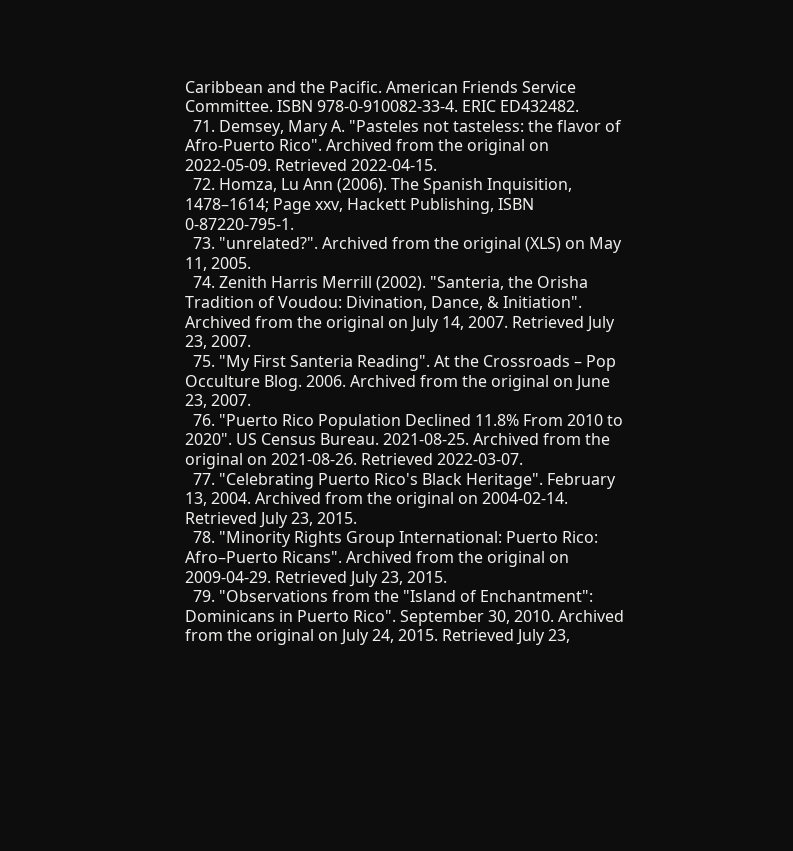Caribbean and the Pacific. American Friends Service Committee. ISBN 978-0-910082-33-4. ERIC ED432482.
  71. Demsey, Mary A. "Pasteles not tasteless: the flavor of Afro-Puerto Rico". Archived from the original on 2022-05-09. Retrieved 2022-04-15.
  72. Homza, Lu Ann (2006). The Spanish Inquisition, 1478–1614; Page xxv, Hackett Publishing, ISBN 0-87220-795-1.
  73. "unrelated?". Archived from the original (XLS) on May 11, 2005.
  74. Zenith Harris Merrill (2002). "Santeria, the Orisha Tradition of Voudou: Divination, Dance, & Initiation". Archived from the original on July 14, 2007. Retrieved July 23, 2007.
  75. "My First Santeria Reading". At the Crossroads – Pop Occulture Blog. 2006. Archived from the original on June 23, 2007.
  76. "Puerto Rico Population Declined 11.8% From 2010 to 2020". US Census Bureau. 2021-08-25. Archived from the original on 2021-08-26. Retrieved 2022-03-07.
  77. "Celebrating Puerto Rico's Black Heritage". February 13, 2004. Archived from the original on 2004-02-14. Retrieved July 23, 2015.
  78. "Minority Rights Group International: Puerto Rico: Afro–Puerto Ricans". Archived from the original on 2009-04-29. Retrieved July 23, 2015.
  79. "Observations from the "Island of Enchantment": Dominicans in Puerto Rico". September 30, 2010. Archived from the original on July 24, 2015. Retrieved July 23,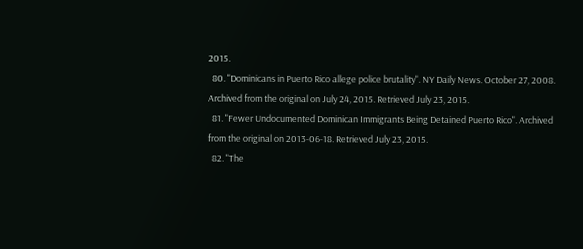2015.
  80. "Dominicans in Puerto Rico allege police brutality". NY Daily News. October 27, 2008. Archived from the original on July 24, 2015. Retrieved July 23, 2015.
  81. "Fewer Undocumented Dominican Immigrants Being Detained Puerto Rico". Archived from the original on 2013-06-18. Retrieved July 23, 2015.
  82. "The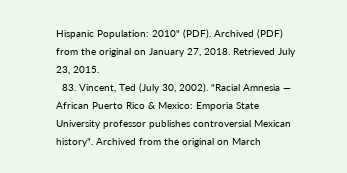Hispanic Population: 2010" (PDF). Archived (PDF) from the original on January 27, 2018. Retrieved July 23, 2015.
  83. Vincent, Ted (July 30, 2002). "Racial Amnesia — African Puerto Rico & Mexico: Emporia State University professor publishes controversial Mexican history". Archived from the original on March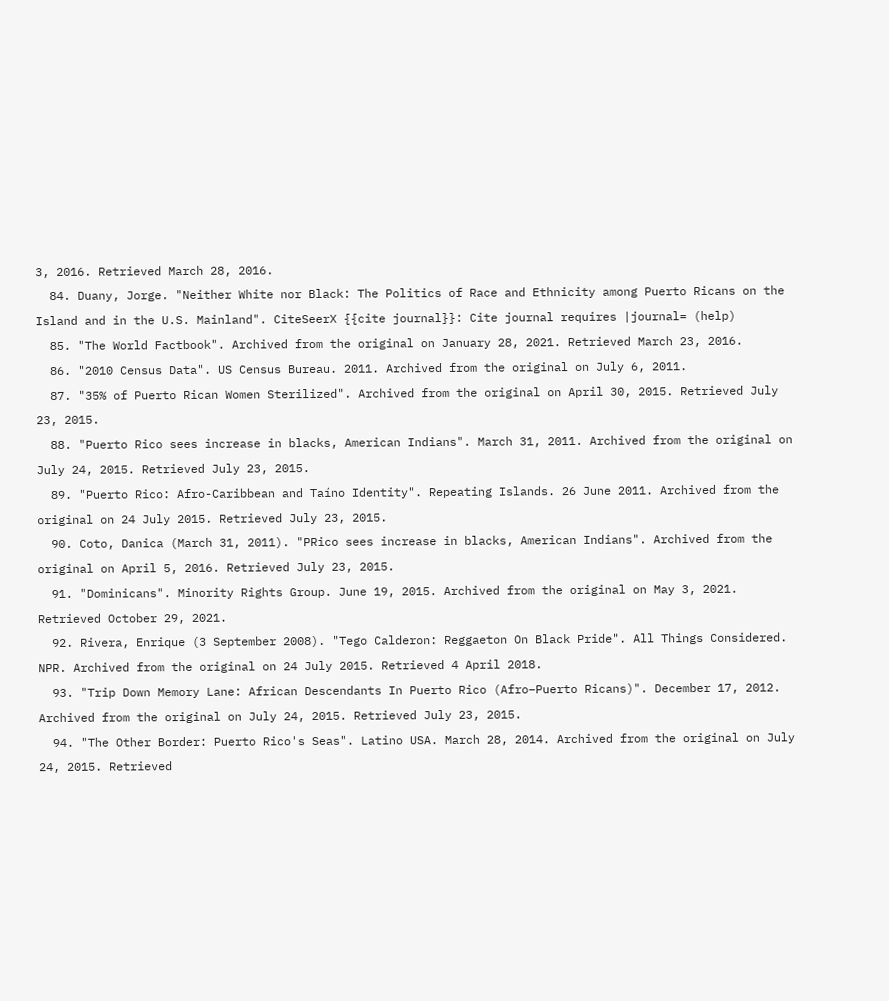3, 2016. Retrieved March 28, 2016.
  84. Duany, Jorge. "Neither White nor Black: The Politics of Race and Ethnicity among Puerto Ricans on the Island and in the U.S. Mainland". CiteSeerX {{cite journal}}: Cite journal requires |journal= (help)
  85. "The World Factbook". Archived from the original on January 28, 2021. Retrieved March 23, 2016.
  86. "2010 Census Data". US Census Bureau. 2011. Archived from the original on July 6, 2011.
  87. "35% of Puerto Rican Women Sterilized". Archived from the original on April 30, 2015. Retrieved July 23, 2015.
  88. "Puerto Rico sees increase in blacks, American Indians". March 31, 2011. Archived from the original on July 24, 2015. Retrieved July 23, 2015.
  89. "Puerto Rico: Afro-Caribbean and Taíno Identity". Repeating Islands. 26 June 2011. Archived from the original on 24 July 2015. Retrieved July 23, 2015.
  90. Coto, Danica (March 31, 2011). "PRico sees increase in blacks, American Indians". Archived from the original on April 5, 2016. Retrieved July 23, 2015.
  91. "Dominicans". Minority Rights Group. June 19, 2015. Archived from the original on May 3, 2021. Retrieved October 29, 2021.
  92. Rivera, Enrique (3 September 2008). "Tego Calderon: Reggaeton On Black Pride". All Things Considered. NPR. Archived from the original on 24 July 2015. Retrieved 4 April 2018.
  93. "Trip Down Memory Lane: African Descendants In Puerto Rico (Afro–Puerto Ricans)". December 17, 2012. Archived from the original on July 24, 2015. Retrieved July 23, 2015.
  94. "The Other Border: Puerto Rico's Seas". Latino USA. March 28, 2014. Archived from the original on July 24, 2015. Retrieved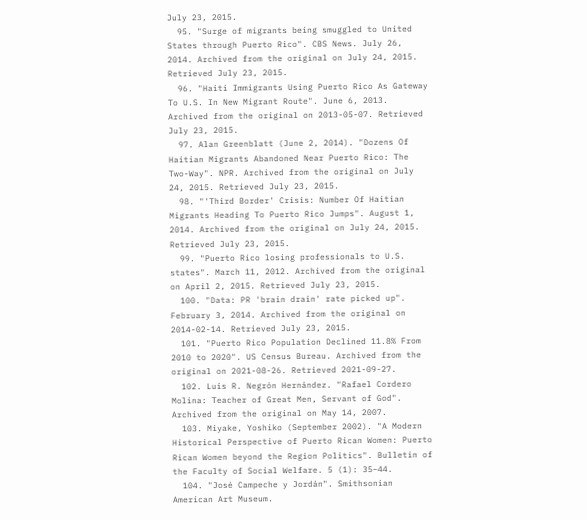July 23, 2015.
  95. "Surge of migrants being smuggled to United States through Puerto Rico". CBS News. July 26, 2014. Archived from the original on July 24, 2015. Retrieved July 23, 2015.
  96. "Haiti Immigrants Using Puerto Rico As Gateway To U.S. In New Migrant Route". June 6, 2013. Archived from the original on 2013-05-07. Retrieved July 23, 2015.
  97. Alan Greenblatt (June 2, 2014). "Dozens Of Haitian Migrants Abandoned Near Puerto Rico: The Two-Way". NPR. Archived from the original on July 24, 2015. Retrieved July 23, 2015.
  98. "'Third Border' Crisis: Number Of Haitian Migrants Heading To Puerto Rico Jumps". August 1, 2014. Archived from the original on July 24, 2015. Retrieved July 23, 2015.
  99. "Puerto Rico losing professionals to U.S. states". March 11, 2012. Archived from the original on April 2, 2015. Retrieved July 23, 2015.
  100. "Data: PR 'brain drain' rate picked up". February 3, 2014. Archived from the original on 2014-02-14. Retrieved July 23, 2015.
  101. "Puerto Rico Population Declined 11.8% From 2010 to 2020". US Census Bureau. Archived from the original on 2021-08-26. Retrieved 2021-09-27.
  102. Luis R. Negrón Hernández. "Rafael Cordero Molina: Teacher of Great Men, Servant of God". Archived from the original on May 14, 2007.
  103. Miyake, Yoshiko (September 2002). "A Modern Historical Perspective of Puerto Rican Women: Puerto Rican Women beyond the Region Politics". Bulletin of the Faculty of Social Welfare. 5 (1): 35–44.
  104. "José Campeche y Jordán". Smithsonian American Art Museum.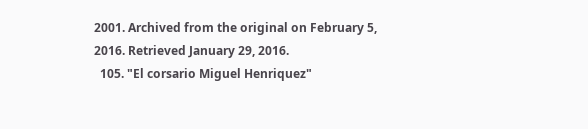2001. Archived from the original on February 5, 2016. Retrieved January 29, 2016.
  105. "El corsario Miguel Henriquez"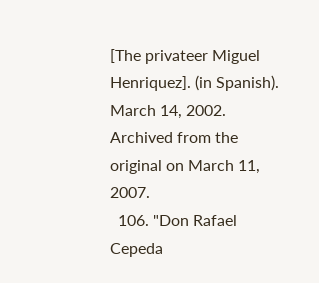[The privateer Miguel Henriquez]. (in Spanish). March 14, 2002. Archived from the original on March 11, 2007.
  106. "Don Rafael Cepeda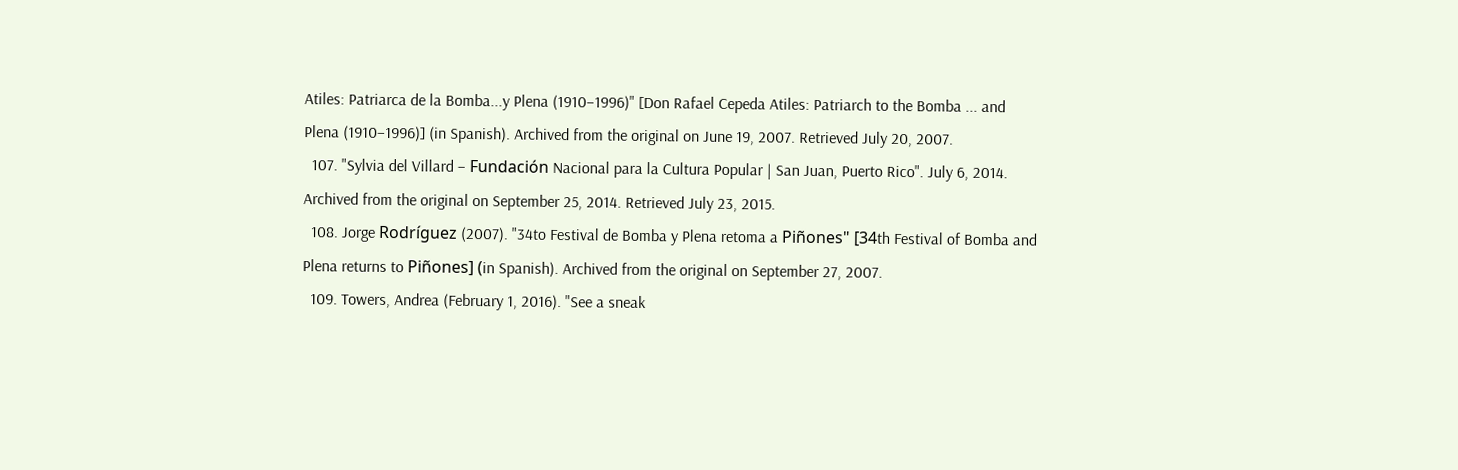Atiles: Patriarca de la Bomba...y Plena (1910–1996)" [Don Rafael Cepeda Atiles: Patriarch to the Bomba ... and Plena (1910–1996)] (in Spanish). Archived from the original on June 19, 2007. Retrieved July 20, 2007.
  107. "Sylvia del Villard – Fundación Nacional para la Cultura Popular | San Juan, Puerto Rico". July 6, 2014. Archived from the original on September 25, 2014. Retrieved July 23, 2015.
  108. Jorge Rodríguez (2007). "34to Festival de Bomba y Plena retoma a Piñones" [34th Festival of Bomba and Plena returns to Piñones] (in Spanish). Archived from the original on September 27, 2007.
  109. Towers, Andrea (February 1, 2016). "See a sneak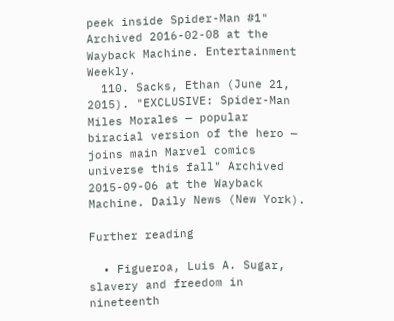peek inside Spider-Man #1" Archived 2016-02-08 at the Wayback Machine. Entertainment Weekly.
  110. Sacks, Ethan (June 21, 2015). "EXCLUSIVE: Spider-Man Miles Morales — popular biracial version of the hero — joins main Marvel comics universe this fall" Archived 2015-09-06 at the Wayback Machine. Daily News (New York).

Further reading

  • Figueroa, Luis A. Sugar, slavery and freedom in nineteenth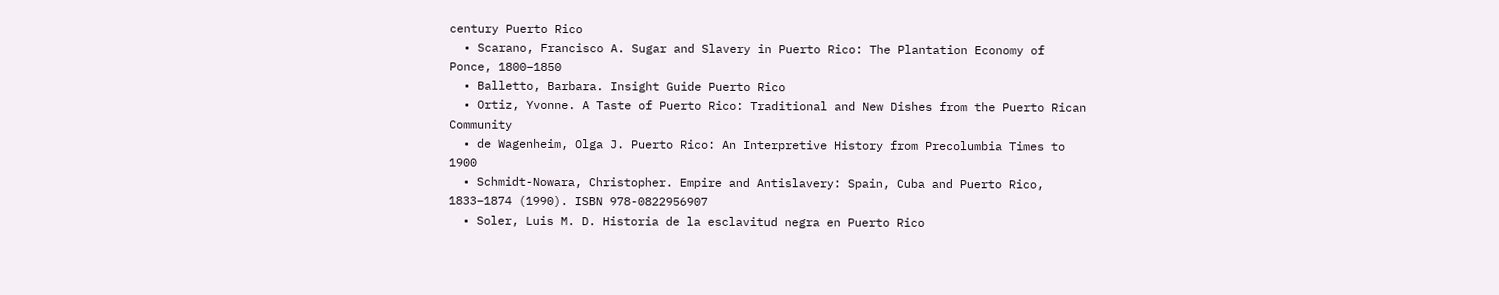century Puerto Rico
  • Scarano, Francisco A. Sugar and Slavery in Puerto Rico: The Plantation Economy of Ponce, 1800–1850
  • Balletto, Barbara. Insight Guide Puerto Rico
  • Ortiz, Yvonne. A Taste of Puerto Rico: Traditional and New Dishes from the Puerto Rican Community
  • de Wagenheim, Olga J. Puerto Rico: An Interpretive History from Precolumbia Times to 1900
  • Schmidt-Nowara, Christopher. Empire and Antislavery: Spain, Cuba and Puerto Rico, 1833–1874 (1990). ISBN 978-0822956907
  • Soler, Luis M. D. Historia de la esclavitud negra en Puerto Rico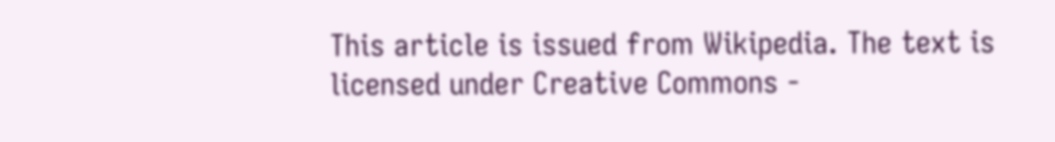This article is issued from Wikipedia. The text is licensed under Creative Commons -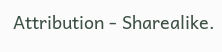Attribution - Sharealike.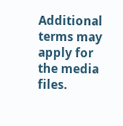Additional terms may apply for the media files.